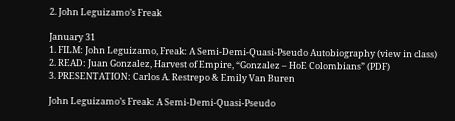2. John Leguizamo’s Freak

January 31
1. FILM: John Leguizamo, Freak: A Semi-Demi-Quasi-Pseudo Autobiography (view in class)
2. READ: Juan Gonzalez, Harvest of Empire, “Gonzalez – HoE Colombians” (PDF)
3. PRESENTATION: Carlos A. Restrepo & Emily Van Buren

John Leguizamo’s Freak: A Semi-Demi-Quasi-Pseudo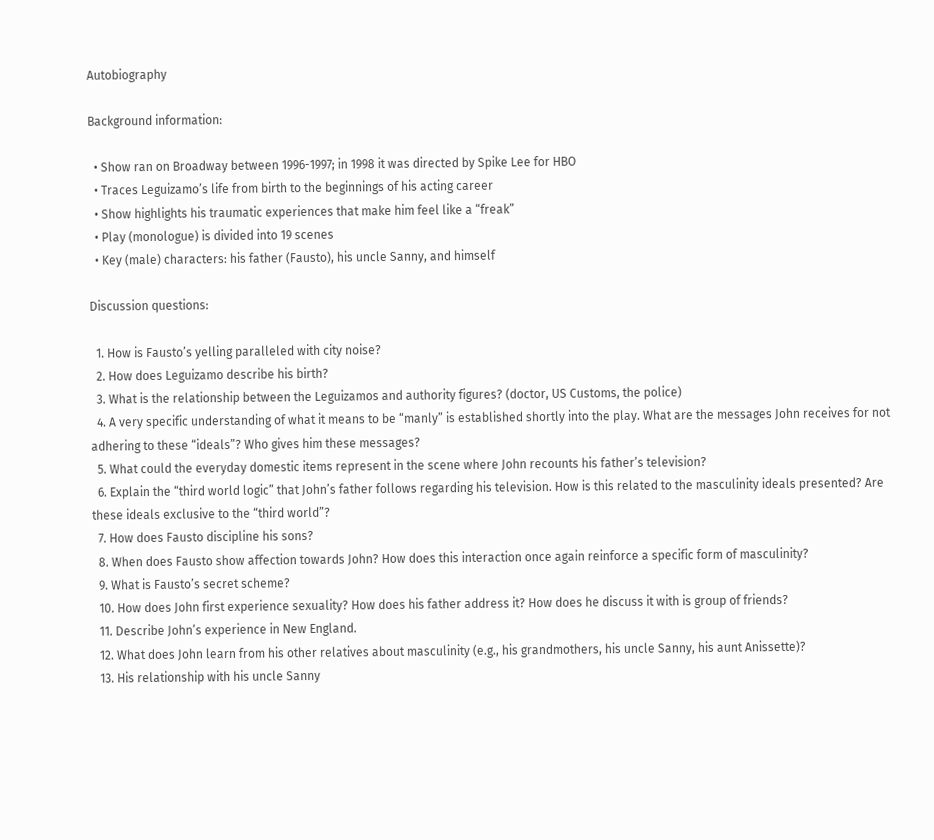Autobiography

Background information:

  • Show ran on Broadway between 1996-1997; in 1998 it was directed by Spike Lee for HBO
  • Traces Leguizamo’s life from birth to the beginnings of his acting career
  • Show highlights his traumatic experiences that make him feel like a “freak”
  • Play (monologue) is divided into 19 scenes
  • Key (male) characters: his father (Fausto), his uncle Sanny, and himself

Discussion questions:

  1. How is Fausto’s yelling paralleled with city noise?
  2. How does Leguizamo describe his birth?
  3. What is the relationship between the Leguizamos and authority figures? (doctor, US Customs, the police)
  4. A very specific understanding of what it means to be “manly” is established shortly into the play. What are the messages John receives for not adhering to these “ideals”? Who gives him these messages?
  5. What could the everyday domestic items represent in the scene where John recounts his father’s television?
  6. Explain the “third world logic” that John’s father follows regarding his television. How is this related to the masculinity ideals presented? Are these ideals exclusive to the “third world”?
  7. How does Fausto discipline his sons?
  8. When does Fausto show affection towards John? How does this interaction once again reinforce a specific form of masculinity?
  9. What is Fausto’s secret scheme?
  10. How does John first experience sexuality? How does his father address it? How does he discuss it with is group of friends?
  11. Describe John’s experience in New England.
  12. What does John learn from his other relatives about masculinity (e.g., his grandmothers, his uncle Sanny, his aunt Anissette)?
  13. His relationship with his uncle Sanny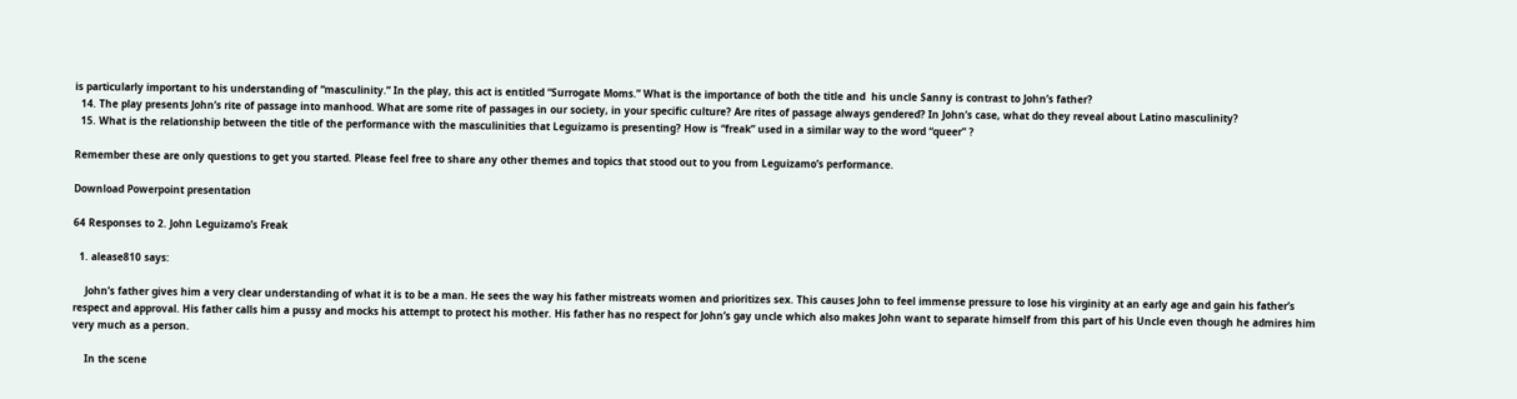is particularly important to his understanding of “masculinity.” In the play, this act is entitled “Surrogate Moms.” What is the importance of both the title and  his uncle Sanny is contrast to John’s father?
  14. The play presents John’s rite of passage into manhood. What are some rite of passages in our society, in your specific culture? Are rites of passage always gendered? In John’s case, what do they reveal about Latino masculinity?
  15. What is the relationship between the title of the performance with the masculinities that Leguizamo is presenting? How is “freak” used in a similar way to the word “queer” ?

Remember these are only questions to get you started. Please feel free to share any other themes and topics that stood out to you from Leguizamo’s performance.

Download Powerpoint presentation

64 Responses to 2. John Leguizamo’s Freak

  1. alease810 says:

    John’s father gives him a very clear understanding of what it is to be a man. He sees the way his father mistreats women and prioritizes sex. This causes John to feel immense pressure to lose his virginity at an early age and gain his father’s respect and approval. His father calls him a pussy and mocks his attempt to protect his mother. His father has no respect for John’s gay uncle which also makes John want to separate himself from this part of his Uncle even though he admires him very much as a person.

    In the scene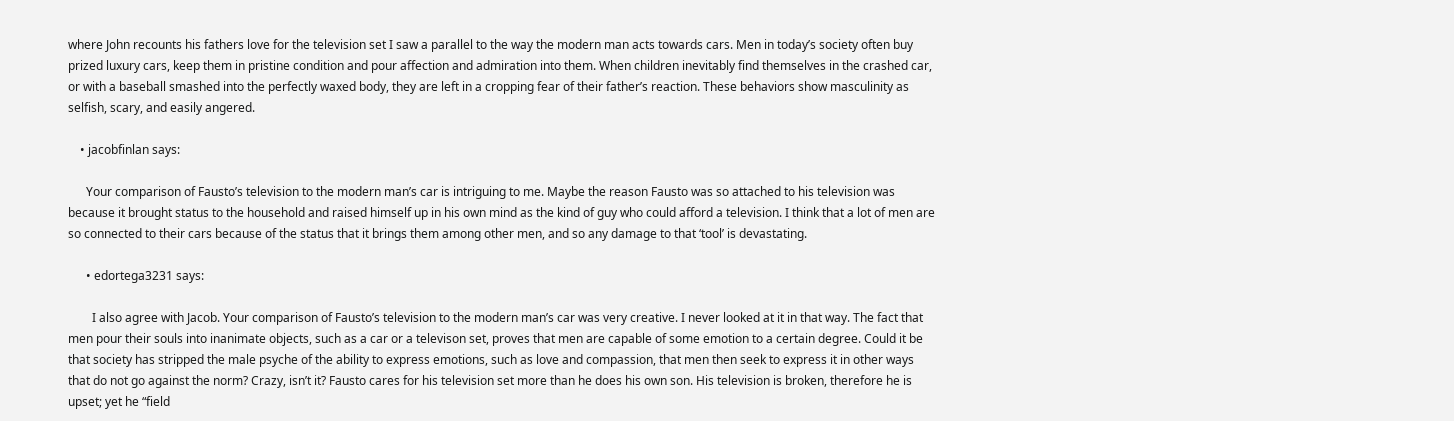where John recounts his fathers love for the television set I saw a parallel to the way the modern man acts towards cars. Men in today’s society often buy prized luxury cars, keep them in pristine condition and pour affection and admiration into them. When children inevitably find themselves in the crashed car, or with a baseball smashed into the perfectly waxed body, they are left in a cropping fear of their father’s reaction. These behaviors show masculinity as selfish, scary, and easily angered.

    • jacobfinlan says:

      Your comparison of Fausto’s television to the modern man’s car is intriguing to me. Maybe the reason Fausto was so attached to his television was because it brought status to the household and raised himself up in his own mind as the kind of guy who could afford a television. I think that a lot of men are so connected to their cars because of the status that it brings them among other men, and so any damage to that ‘tool’ is devastating.

      • edortega3231 says:

        I also agree with Jacob. Your comparison of Fausto’s television to the modern man’s car was very creative. I never looked at it in that way. The fact that men pour their souls into inanimate objects, such as a car or a televison set, proves that men are capable of some emotion to a certain degree. Could it be that society has stripped the male psyche of the ability to express emotions, such as love and compassion, that men then seek to express it in other ways that do not go against the norm? Crazy, isn’t it? Fausto cares for his television set more than he does his own son. His television is broken, therefore he is upset; yet he “field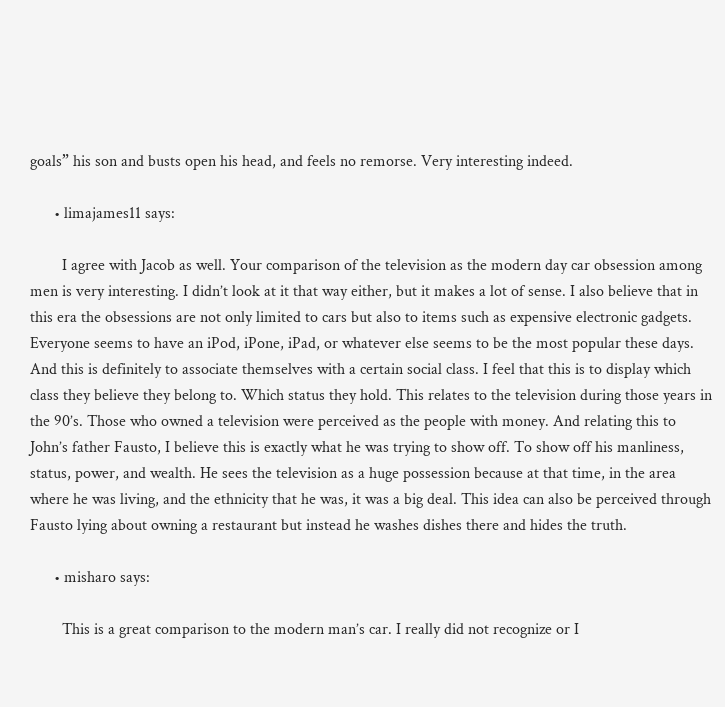goals” his son and busts open his head, and feels no remorse. Very interesting indeed.

      • limajames11 says:

        I agree with Jacob as well. Your comparison of the television as the modern day car obsession among men is very interesting. I didn’t look at it that way either, but it makes a lot of sense. I also believe that in this era the obsessions are not only limited to cars but also to items such as expensive electronic gadgets. Everyone seems to have an iPod, iPone, iPad, or whatever else seems to be the most popular these days. And this is definitely to associate themselves with a certain social class. I feel that this is to display which class they believe they belong to. Which status they hold. This relates to the television during those years in the 90’s. Those who owned a television were perceived as the people with money. And relating this to John’s father Fausto, I believe this is exactly what he was trying to show off. To show off his manliness, status, power, and wealth. He sees the television as a huge possession because at that time, in the area where he was living, and the ethnicity that he was, it was a big deal. This idea can also be perceived through Fausto lying about owning a restaurant but instead he washes dishes there and hides the truth.

      • misharo says:

        This is a great comparison to the modern man’s car. I really did not recognize or I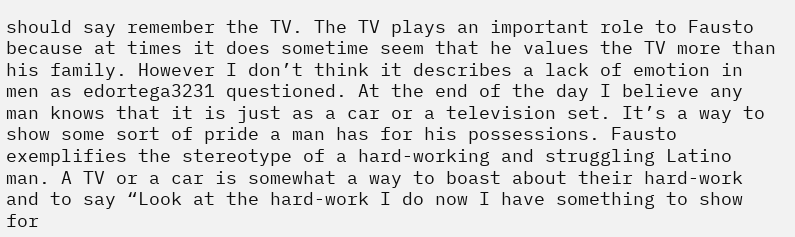should say remember the TV. The TV plays an important role to Fausto because at times it does sometime seem that he values the TV more than his family. However I don’t think it describes a lack of emotion in men as edortega3231 questioned. At the end of the day I believe any man knows that it is just as a car or a television set. It’s a way to show some sort of pride a man has for his possessions. Fausto exemplifies the stereotype of a hard-working and struggling Latino man. A TV or a car is somewhat a way to boast about their hard-work and to say “Look at the hard-work I do now I have something to show for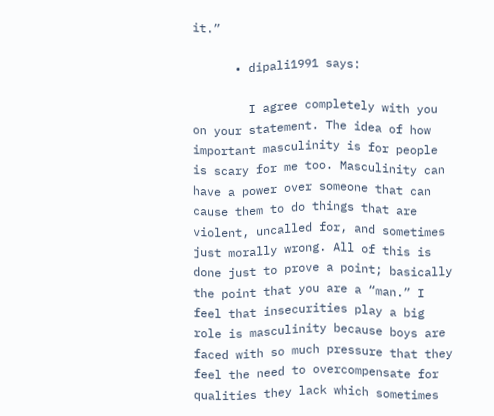it.”

      • dipali1991 says:

        I agree completely with you on your statement. The idea of how important masculinity is for people is scary for me too. Masculinity can have a power over someone that can cause them to do things that are violent, uncalled for, and sometimes just morally wrong. All of this is done just to prove a point; basically the point that you are a “man.” I feel that insecurities play a big role is masculinity because boys are faced with so much pressure that they feel the need to overcompensate for qualities they lack which sometimes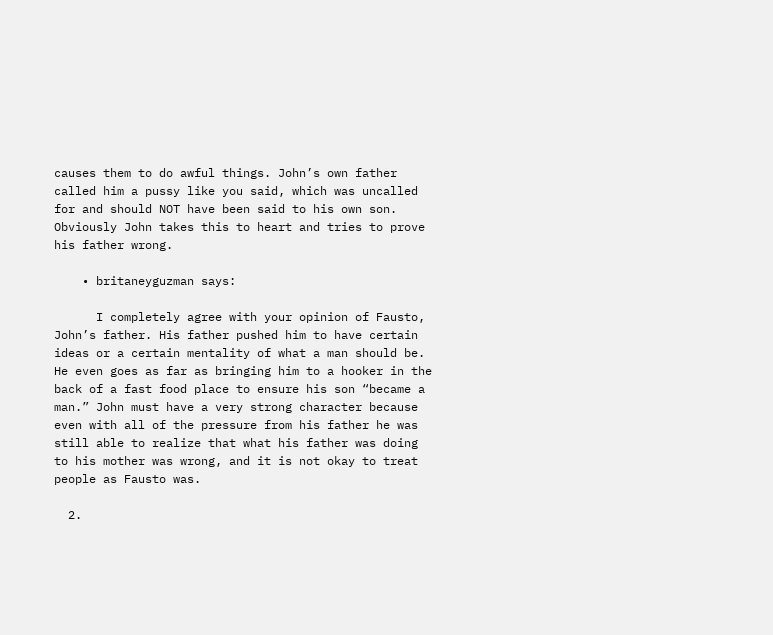causes them to do awful things. John’s own father called him a pussy like you said, which was uncalled for and should NOT have been said to his own son. Obviously John takes this to heart and tries to prove his father wrong.

    • britaneyguzman says:

      I completely agree with your opinion of Fausto, John’s father. His father pushed him to have certain ideas or a certain mentality of what a man should be. He even goes as far as bringing him to a hooker in the back of a fast food place to ensure his son “became a man.” John must have a very strong character because even with all of the pressure from his father he was still able to realize that what his father was doing to his mother was wrong, and it is not okay to treat people as Fausto was.

  2.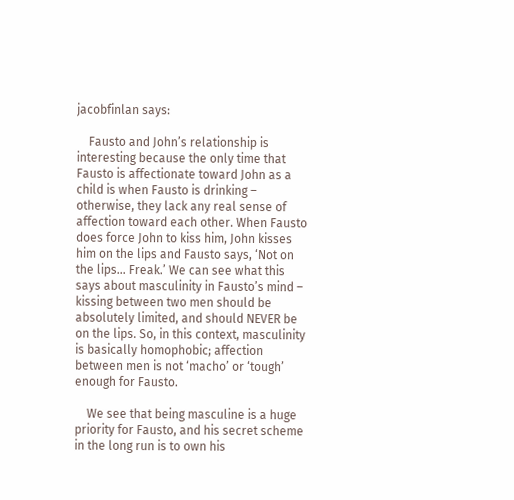jacobfinlan says:

    Fausto and John’s relationship is interesting because the only time that Fausto is affectionate toward John as a child is when Fausto is drinking – otherwise, they lack any real sense of affection toward each other. When Fausto does force John to kiss him, John kisses him on the lips and Fausto says, ‘Not on the lips… Freak.’ We can see what this says about masculinity in Fausto’s mind – kissing between two men should be absolutely limited, and should NEVER be on the lips. So, in this context, masculinity is basically homophobic; affection between men is not ‘macho’ or ‘tough’ enough for Fausto.

    We see that being masculine is a huge priority for Fausto, and his secret scheme in the long run is to own his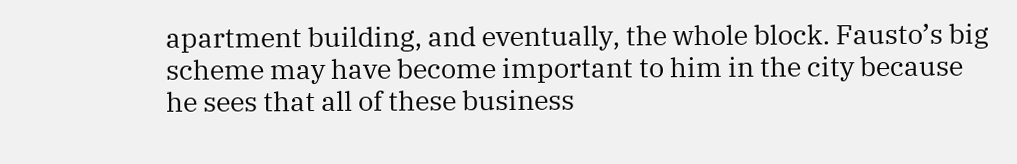apartment building, and eventually, the whole block. Fausto’s big scheme may have become important to him in the city because he sees that all of these business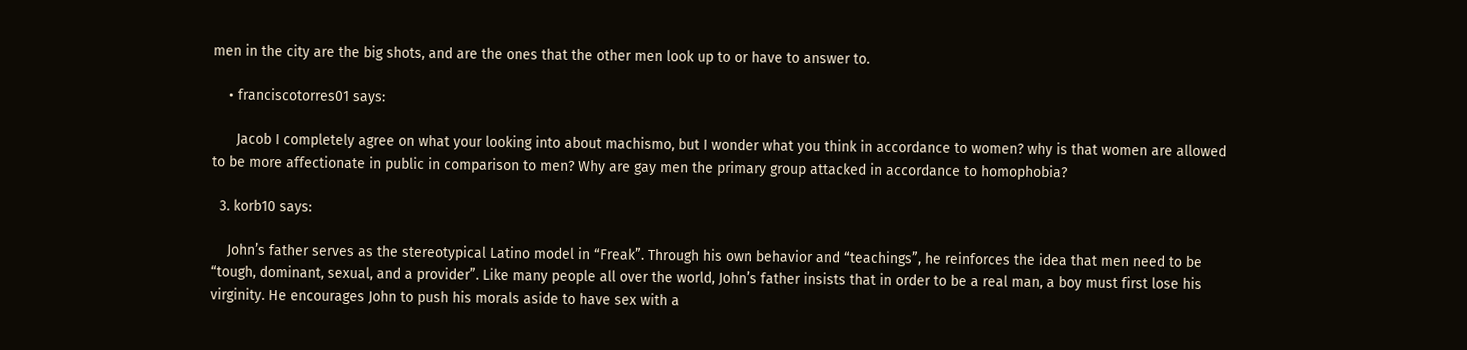men in the city are the big shots, and are the ones that the other men look up to or have to answer to.

    • franciscotorres01 says:

      Jacob I completely agree on what your looking into about machismo, but I wonder what you think in accordance to women? why is that women are allowed to be more affectionate in public in comparison to men? Why are gay men the primary group attacked in accordance to homophobia?

  3. korb10 says:

    John’s father serves as the stereotypical Latino model in “Freak”. Through his own behavior and “teachings”, he reinforces the idea that men need to be “tough, dominant, sexual, and a provider”. Like many people all over the world, John’s father insists that in order to be a real man, a boy must first lose his virginity. He encourages John to push his morals aside to have sex with a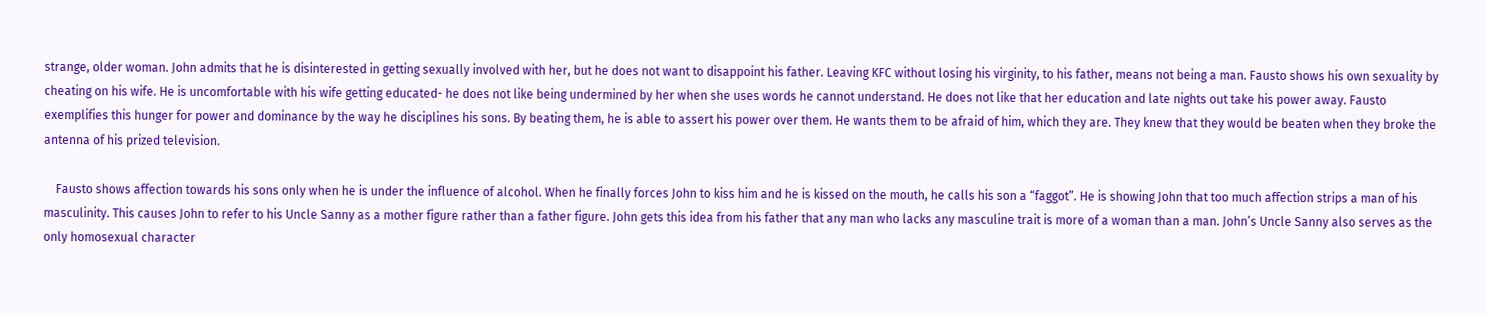strange, older woman. John admits that he is disinterested in getting sexually involved with her, but he does not want to disappoint his father. Leaving KFC without losing his virginity, to his father, means not being a man. Fausto shows his own sexuality by cheating on his wife. He is uncomfortable with his wife getting educated- he does not like being undermined by her when she uses words he cannot understand. He does not like that her education and late nights out take his power away. Fausto exemplifies this hunger for power and dominance by the way he disciplines his sons. By beating them, he is able to assert his power over them. He wants them to be afraid of him, which they are. They knew that they would be beaten when they broke the antenna of his prized television.

    Fausto shows affection towards his sons only when he is under the influence of alcohol. When he finally forces John to kiss him and he is kissed on the mouth, he calls his son a “faggot”. He is showing John that too much affection strips a man of his masculinity. This causes John to refer to his Uncle Sanny as a mother figure rather than a father figure. John gets this idea from his father that any man who lacks any masculine trait is more of a woman than a man. John’s Uncle Sanny also serves as the only homosexual character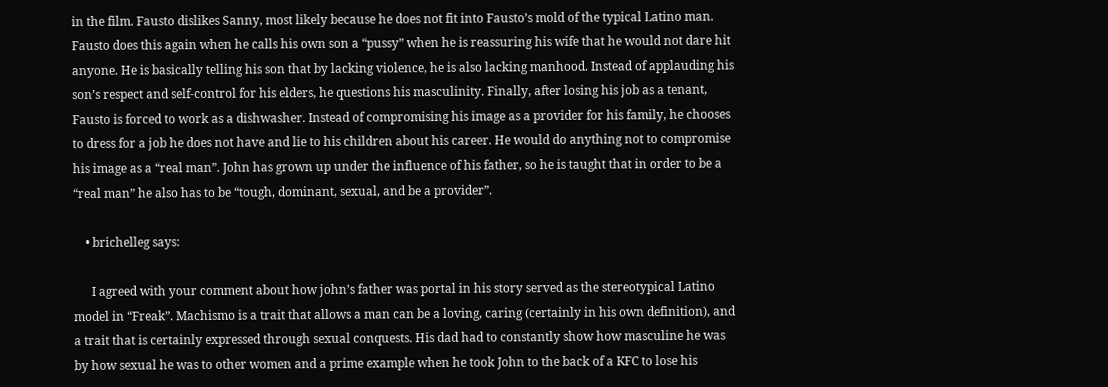in the film. Fausto dislikes Sanny, most likely because he does not fit into Fausto’s mold of the typical Latino man. Fausto does this again when he calls his own son a “pussy” when he is reassuring his wife that he would not dare hit anyone. He is basically telling his son that by lacking violence, he is also lacking manhood. Instead of applauding his son’s respect and self-control for his elders, he questions his masculinity. Finally, after losing his job as a tenant, Fausto is forced to work as a dishwasher. Instead of compromising his image as a provider for his family, he chooses to dress for a job he does not have and lie to his children about his career. He would do anything not to compromise his image as a “real man”. John has grown up under the influence of his father, so he is taught that in order to be a “real man” he also has to be “tough, dominant, sexual, and be a provider”.

    • brichelleg says:

      I agreed with your comment about how john’s father was portal in his story served as the stereotypical Latino model in “Freak”. Machismo is a trait that allows a man can be a loving, caring (certainly in his own definition), and a trait that is certainly expressed through sexual conquests. His dad had to constantly show how masculine he was by how sexual he was to other women and a prime example when he took John to the back of a KFC to lose his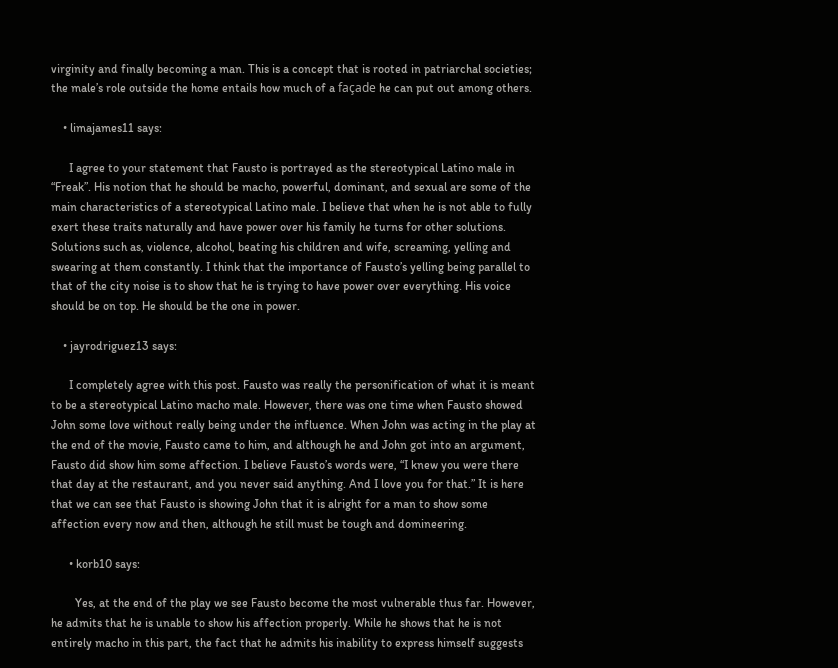virginity and finally becoming a man. This is a concept that is rooted in patriarchal societies; the male’s role outside the home entails how much of a façade he can put out among others.

    • limajames11 says:

      I agree to your statement that Fausto is portrayed as the stereotypical Latino male in “Freak”. His notion that he should be macho, powerful, dominant, and sexual are some of the main characteristics of a stereotypical Latino male. I believe that when he is not able to fully exert these traits naturally and have power over his family he turns for other solutions. Solutions such as, violence, alcohol, beating his children and wife, screaming, yelling and swearing at them constantly. I think that the importance of Fausto’s yelling being parallel to that of the city noise is to show that he is trying to have power over everything. His voice should be on top. He should be the one in power.

    • jayrodriguez13 says:

      I completely agree with this post. Fausto was really the personification of what it is meant to be a stereotypical Latino macho male. However, there was one time when Fausto showed John some love without really being under the influence. When John was acting in the play at the end of the movie, Fausto came to him, and although he and John got into an argument, Fausto did show him some affection. I believe Fausto’s words were, “I knew you were there that day at the restaurant, and you never said anything. And I love you for that.” It is here that we can see that Fausto is showing John that it is alright for a man to show some affection every now and then, although he still must be tough and domineering.

      • korb10 says:

        Yes, at the end of the play we see Fausto become the most vulnerable thus far. However, he admits that he is unable to show his affection properly. While he shows that he is not entirely macho in this part, the fact that he admits his inability to express himself suggests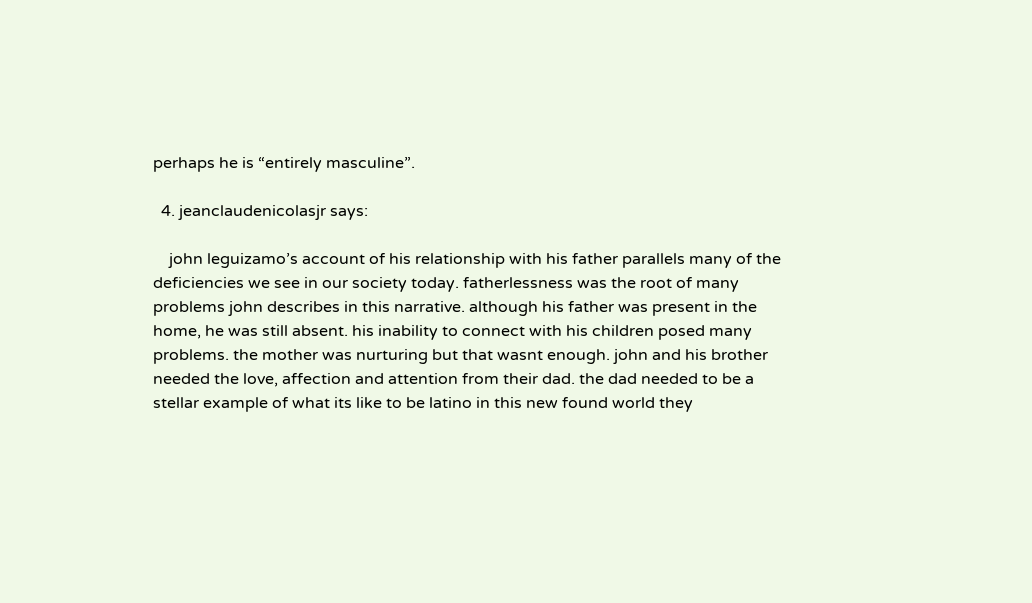perhaps he is “entirely masculine”.

  4. jeanclaudenicolasjr says:

    john leguizamo’s account of his relationship with his father parallels many of the deficiencies we see in our society today. fatherlessness was the root of many problems john describes in this narrative. although his father was present in the home, he was still absent. his inability to connect with his children posed many problems. the mother was nurturing but that wasnt enough. john and his brother needed the love, affection and attention from their dad. the dad needed to be a stellar example of what its like to be latino in this new found world they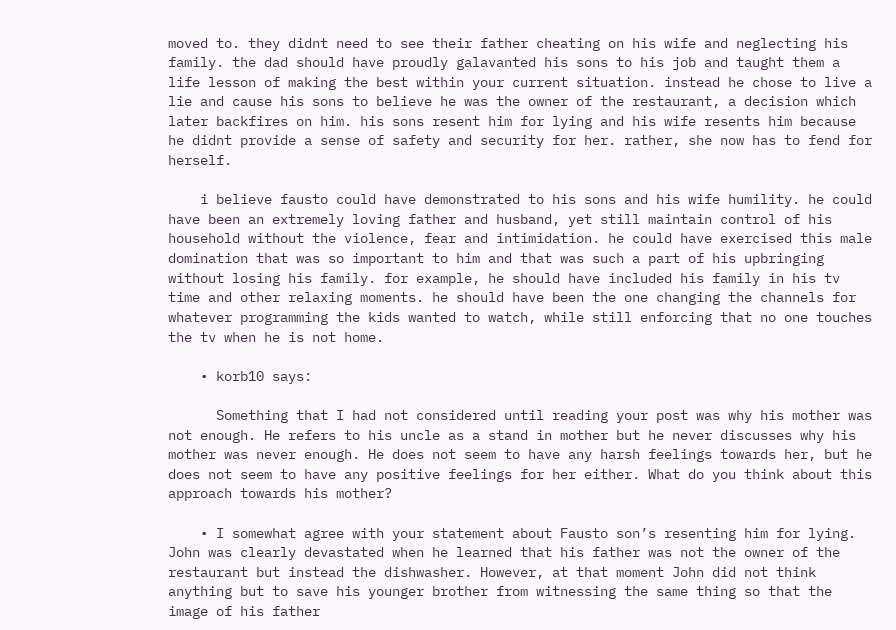moved to. they didnt need to see their father cheating on his wife and neglecting his family. the dad should have proudly galavanted his sons to his job and taught them a life lesson of making the best within your current situation. instead he chose to live a lie and cause his sons to believe he was the owner of the restaurant, a decision which later backfires on him. his sons resent him for lying and his wife resents him because he didnt provide a sense of safety and security for her. rather, she now has to fend for herself.

    i believe fausto could have demonstrated to his sons and his wife humility. he could have been an extremely loving father and husband, yet still maintain control of his household without the violence, fear and intimidation. he could have exercised this male domination that was so important to him and that was such a part of his upbringing without losing his family. for example, he should have included his family in his tv time and other relaxing moments. he should have been the one changing the channels for whatever programming the kids wanted to watch, while still enforcing that no one touches the tv when he is not home.

    • korb10 says:

      Something that I had not considered until reading your post was why his mother was not enough. He refers to his uncle as a stand in mother but he never discusses why his mother was never enough. He does not seem to have any harsh feelings towards her, but he does not seem to have any positive feelings for her either. What do you think about this approach towards his mother?

    • I somewhat agree with your statement about Fausto son’s resenting him for lying. John was clearly devastated when he learned that his father was not the owner of the restaurant but instead the dishwasher. However, at that moment John did not think anything but to save his younger brother from witnessing the same thing so that the image of his father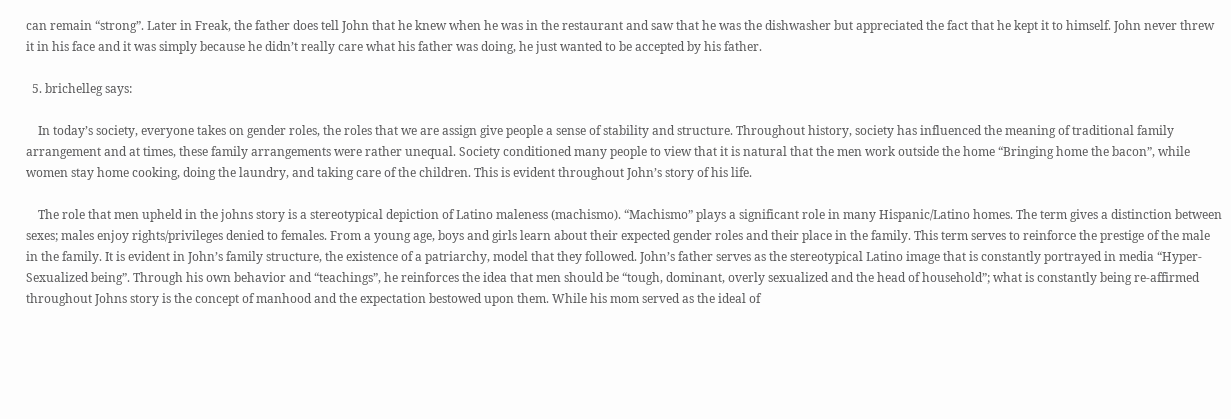can remain “strong”. Later in Freak, the father does tell John that he knew when he was in the restaurant and saw that he was the dishwasher but appreciated the fact that he kept it to himself. John never threw it in his face and it was simply because he didn’t really care what his father was doing, he just wanted to be accepted by his father.

  5. brichelleg says:

    In today’s society, everyone takes on gender roles, the roles that we are assign give people a sense of stability and structure. Throughout history, society has influenced the meaning of traditional family arrangement and at times, these family arrangements were rather unequal. Society conditioned many people to view that it is natural that the men work outside the home “Bringing home the bacon”, while women stay home cooking, doing the laundry, and taking care of the children. This is evident throughout John’s story of his life.

    The role that men upheld in the johns story is a stereotypical depiction of Latino maleness (machismo). “Machismo” plays a significant role in many Hispanic/Latino homes. The term gives a distinction between sexes; males enjoy rights/privileges denied to females. From a young age, boys and girls learn about their expected gender roles and their place in the family. This term serves to reinforce the prestige of the male in the family. It is evident in John’s family structure, the existence of a patriarchy, model that they followed. John’s father serves as the stereotypical Latino image that is constantly portrayed in media “Hyper-Sexualized being”. Through his own behavior and “teachings”, he reinforces the idea that men should be “tough, dominant, overly sexualized and the head of household”; what is constantly being re-affirmed throughout Johns story is the concept of manhood and the expectation bestowed upon them. While his mom served as the ideal of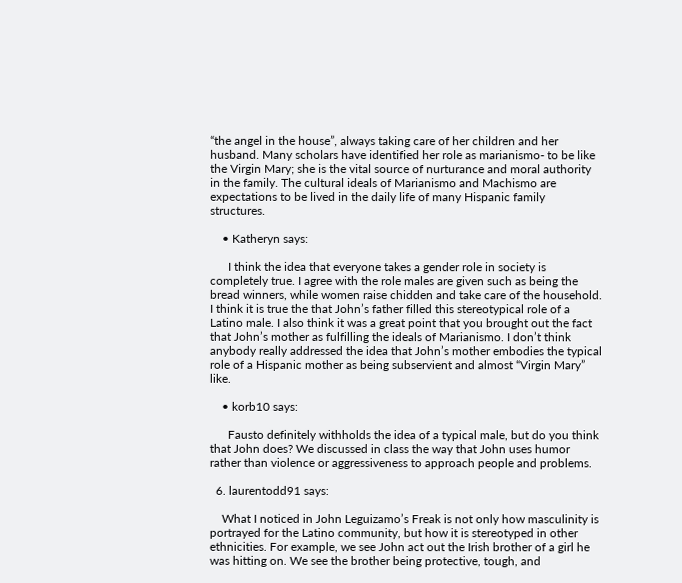“the angel in the house”, always taking care of her children and her husband. Many scholars have identified her role as marianismo- to be like the Virgin Mary; she is the vital source of nurturance and moral authority in the family. The cultural ideals of Marianismo and Machismo are expectations to be lived in the daily life of many Hispanic family structures.

    • Katheryn says:

      I think the idea that everyone takes a gender role in society is completely true. I agree with the role males are given such as being the bread winners, while women raise chidden and take care of the household. I think it is true the that John’s father filled this stereotypical role of a Latino male. I also think it was a great point that you brought out the fact that John’s mother as fulfilling the ideals of Marianismo. I don’t think anybody really addressed the idea that John’s mother embodies the typical role of a Hispanic mother as being subservient and almost “Virgin Mary” like.

    • korb10 says:

      Fausto definitely withholds the idea of a typical male, but do you think that John does? We discussed in class the way that John uses humor rather than violence or aggressiveness to approach people and problems.

  6. laurentodd91 says:

    What I noticed in John Leguizamo’s Freak is not only how masculinity is portrayed for the Latino community, but how it is stereotyped in other ethnicities. For example, we see John act out the Irish brother of a girl he was hitting on. We see the brother being protective, tough, and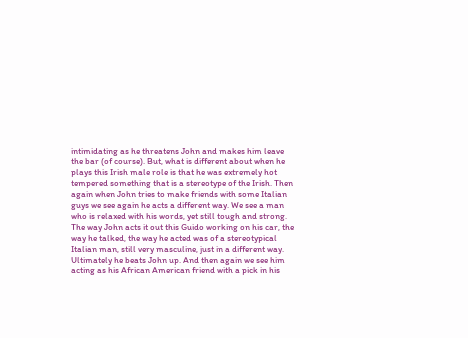intimidating as he threatens John and makes him leave the bar (of course). But, what is different about when he plays this Irish male role is that he was extremely hot tempered something that is a stereotype of the Irish. Then again when John tries to make friends with some Italian guys we see again he acts a different way. We see a man who is relaxed with his words, yet still tough and strong. The way John acts it out this Guido working on his car, the way he talked, the way he acted was of a stereotypical Italian man, still very masculine, just in a different way. Ultimately he beats John up. And then again we see him acting as his African American friend with a pick in his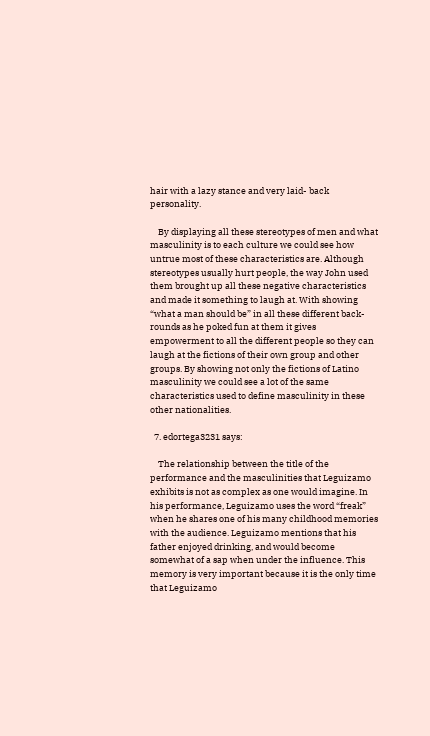hair with a lazy stance and very laid- back personality.

    By displaying all these stereotypes of men and what masculinity is to each culture we could see how untrue most of these characteristics are. Although stereotypes usually hurt people, the way John used them brought up all these negative characteristics and made it something to laugh at. With showing “what a man should be” in all these different back-rounds as he poked fun at them it gives empowerment to all the different people so they can laugh at the fictions of their own group and other groups. By showing not only the fictions of Latino masculinity we could see a lot of the same characteristics used to define masculinity in these other nationalities.

  7. edortega3231 says:

    The relationship between the title of the performance and the masculinities that Leguizamo exhibits is not as complex as one would imagine. In his performance, Leguizamo uses the word “freak” when he shares one of his many childhood memories with the audience. Leguizamo mentions that his father enjoyed drinking, and would become somewhat of a sap when under the influence. This memory is very important because it is the only time that Leguizamo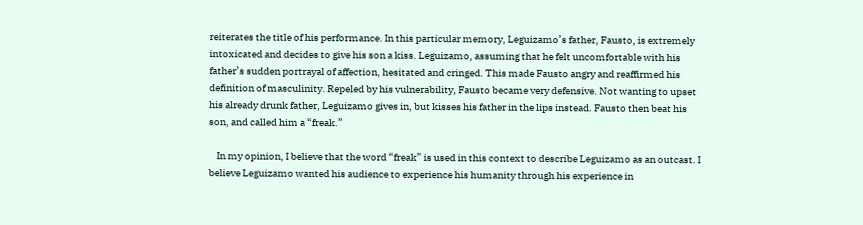reiterates the title of his performance. In this particular memory, Leguizamo’s father, Fausto, is extremely intoxicated and decides to give his son a kiss. Leguizamo, assuming that he felt uncomfortable with his father’s sudden portrayal of affection, hesitated and cringed. This made Fausto angry and reaffirmed his definition of masculinity. Repeled by his vulnerability, Fausto became very defensive. Not wanting to upset his already drunk father, Leguizamo gives in, but kisses his father in the lips instead. Fausto then beat his son, and called him a “freak.”

    In my opinion, I believe that the word “freak” is used in this context to describe Leguizamo as an outcast. I believe Leguizamo wanted his audience to experience his humanity through his experience in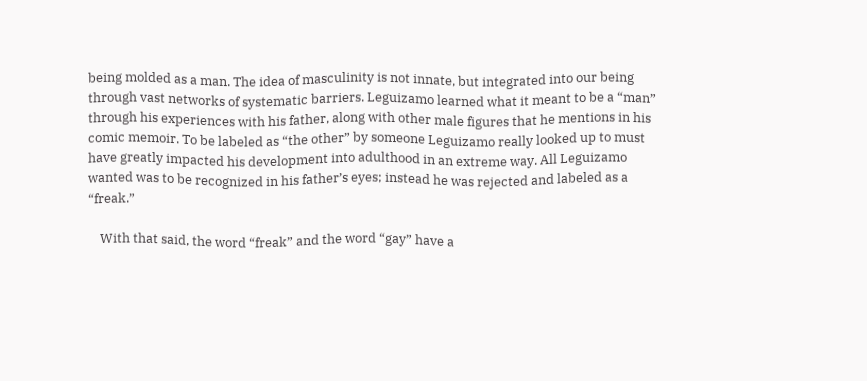being molded as a man. The idea of masculinity is not innate, but integrated into our being through vast networks of systematic barriers. Leguizamo learned what it meant to be a “man” through his experiences with his father, along with other male figures that he mentions in his comic memoir. To be labeled as “the other” by someone Leguizamo really looked up to must have greatly impacted his development into adulthood in an extreme way. All Leguizamo wanted was to be recognized in his father’s eyes; instead he was rejected and labeled as a “freak.”

    With that said, the word “freak” and the word “gay” have a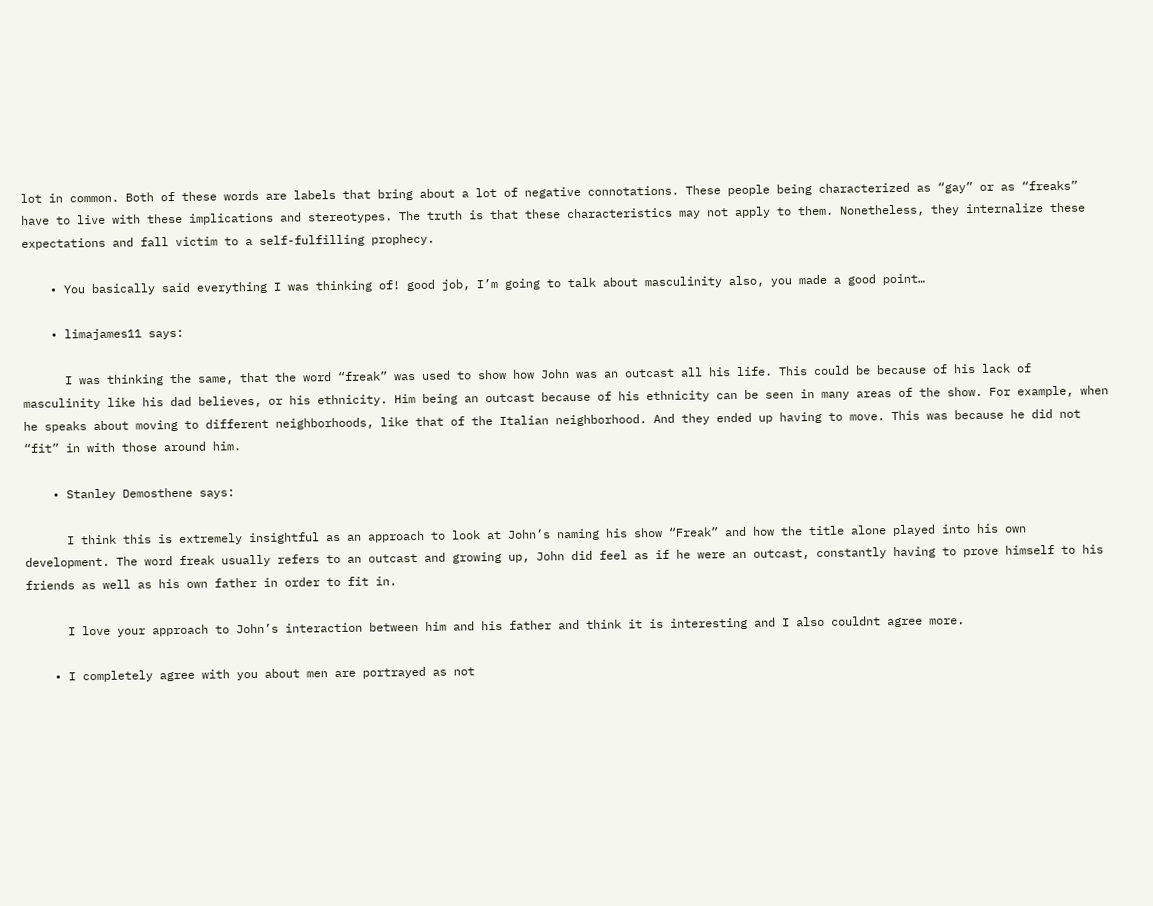lot in common. Both of these words are labels that bring about a lot of negative connotations. These people being characterized as “gay” or as “freaks” have to live with these implications and stereotypes. The truth is that these characteristics may not apply to them. Nonetheless, they internalize these expectations and fall victim to a self-fulfilling prophecy.

    • You basically said everything I was thinking of! good job, I’m going to talk about masculinity also, you made a good point…

    • limajames11 says:

      I was thinking the same, that the word “freak” was used to show how John was an outcast all his life. This could be because of his lack of masculinity like his dad believes, or his ethnicity. Him being an outcast because of his ethnicity can be seen in many areas of the show. For example, when he speaks about moving to different neighborhoods, like that of the Italian neighborhood. And they ended up having to move. This was because he did not “fit” in with those around him.

    • Stanley Demosthene says:

      I think this is extremely insightful as an approach to look at John’s naming his show “Freak” and how the title alone played into his own development. The word freak usually refers to an outcast and growing up, John did feel as if he were an outcast, constantly having to prove himself to his friends as well as his own father in order to fit in.

      I love your approach to John’s interaction between him and his father and think it is interesting and I also couldnt agree more.

    • I completely agree with you about men are portrayed as not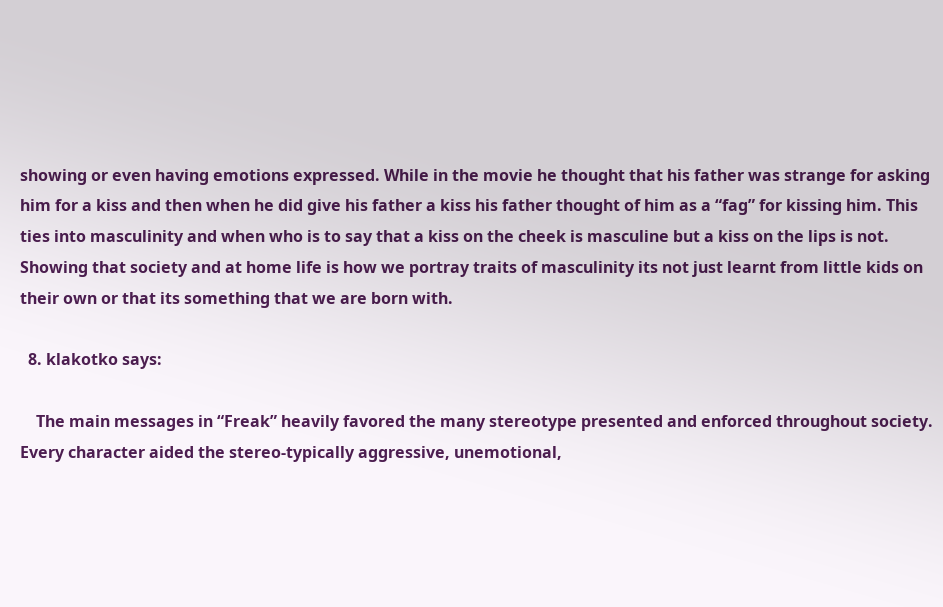showing or even having emotions expressed. While in the movie he thought that his father was strange for asking him for a kiss and then when he did give his father a kiss his father thought of him as a “fag” for kissing him. This ties into masculinity and when who is to say that a kiss on the cheek is masculine but a kiss on the lips is not. Showing that society and at home life is how we portray traits of masculinity its not just learnt from little kids on their own or that its something that we are born with.

  8. klakotko says:

    The main messages in “Freak” heavily favored the many stereotype presented and enforced throughout society. Every character aided the stereo-typically aggressive, unemotional,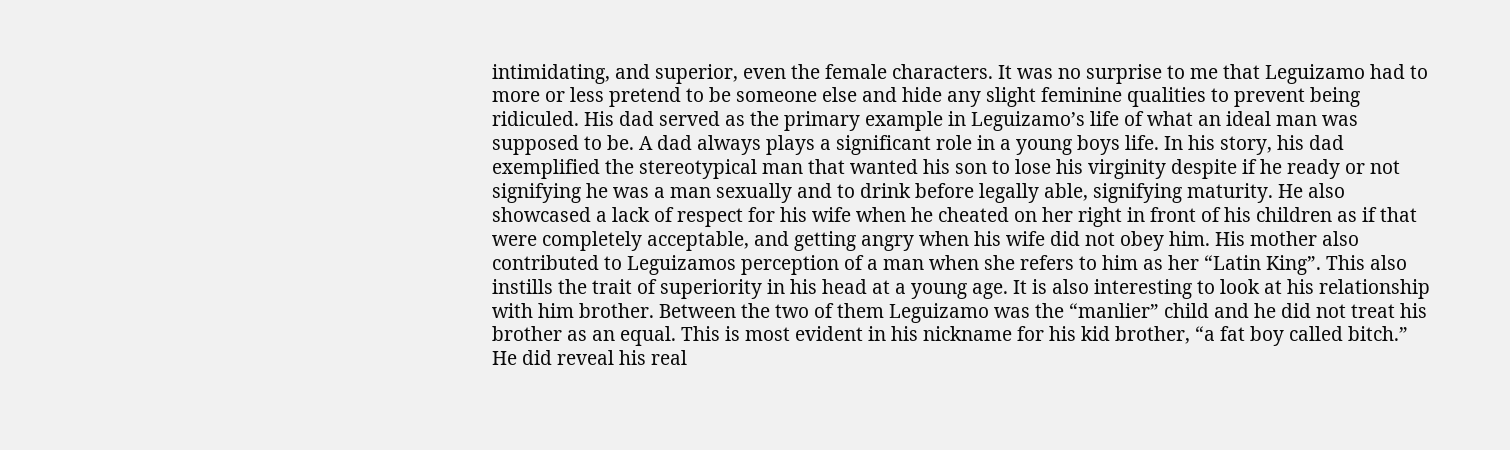intimidating, and superior, even the female characters. It was no surprise to me that Leguizamo had to more or less pretend to be someone else and hide any slight feminine qualities to prevent being ridiculed. His dad served as the primary example in Leguizamo’s life of what an ideal man was supposed to be. A dad always plays a significant role in a young boys life. In his story, his dad exemplified the stereotypical man that wanted his son to lose his virginity despite if he ready or not signifying he was a man sexually and to drink before legally able, signifying maturity. He also showcased a lack of respect for his wife when he cheated on her right in front of his children as if that were completely acceptable, and getting angry when his wife did not obey him. His mother also contributed to Leguizamos perception of a man when she refers to him as her “Latin King”. This also instills the trait of superiority in his head at a young age. It is also interesting to look at his relationship with him brother. Between the two of them Leguizamo was the “manlier” child and he did not treat his brother as an equal. This is most evident in his nickname for his kid brother, “a fat boy called bitch.” He did reveal his real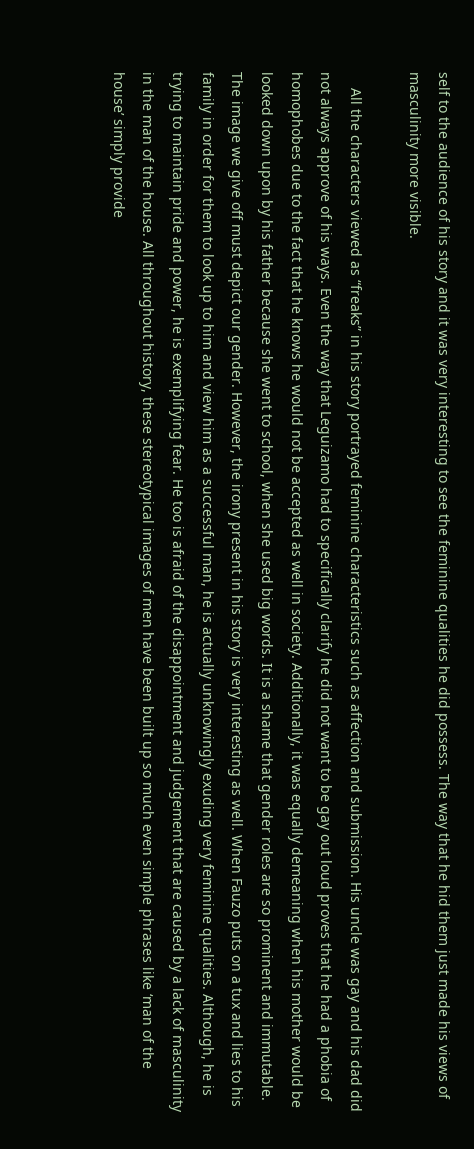self to the audience of his story and it was very interesting to see the feminine qualities he did possess. The way that he hid them just made his views of masculinity more visible.

    All the characters viewed as “freaks” in his story portrayed feminine characteristics such as affection and submission. His uncle was gay and his dad did not always approve of his ways. Even the way that Leguizamo had to specifically clarify he did not want to be gay out loud proves that he had a phobia of homophobes due to the fact that he knows he would not be accepted as well in society. Additionally, it was equally demeaning when his mother would be looked down upon by his father because she went to school, when she used big words. It is a shame that gender roles are so prominent and immutable. The image we give off must depict our gender. However, the irony present in his story is very interesting as well. When Fauzo puts on a tux and lies to his family in order for them to look up to him and view him as a successful man, he is actually unknowingly exuding very feminine qualities. Although, he is trying to maintain pride and power, he is exemplifying fear. He too is afraid of the disappointment and judgement that are caused by a lack of masculinity in the man of the house. All throughout history, these stereotypical images of men have been built up so much even simple phrases like ‘man of the house’ simply provide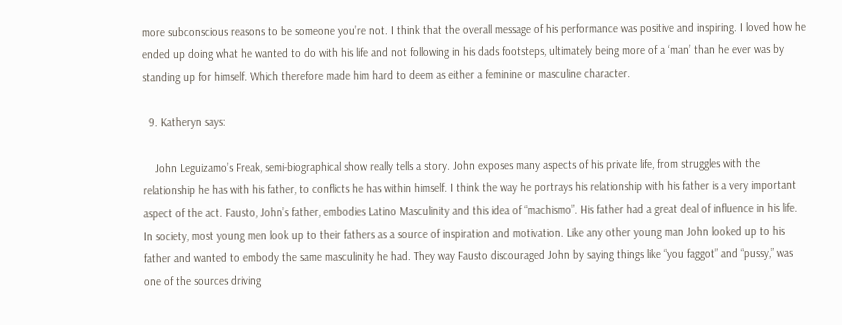more subconscious reasons to be someone you’re not. I think that the overall message of his performance was positive and inspiring. I loved how he ended up doing what he wanted to do with his life and not following in his dads footsteps, ultimately being more of a ‘man’ than he ever was by standing up for himself. Which therefore made him hard to deem as either a feminine or masculine character.

  9. Katheryn says:

    John Leguizamo’s Freak, semi-biographical show really tells a story. John exposes many aspects of his private life, from struggles with the relationship he has with his father, to conflicts he has within himself. I think the way he portrays his relationship with his father is a very important aspect of the act. Fausto, John’s father, embodies Latino Masculinity and this idea of “machismo”. His father had a great deal of influence in his life. In society, most young men look up to their fathers as a source of inspiration and motivation. Like any other young man John looked up to his father and wanted to embody the same masculinity he had. They way Fausto discouraged John by saying things like “you faggot” and “pussy,” was one of the sources driving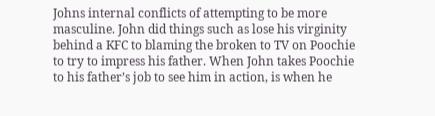Johns internal conflicts of attempting to be more masculine. John did things such as lose his virginity behind a KFC to blaming the broken to TV on Poochie to try to impress his father. When John takes Poochie to his father’s job to see him in action, is when he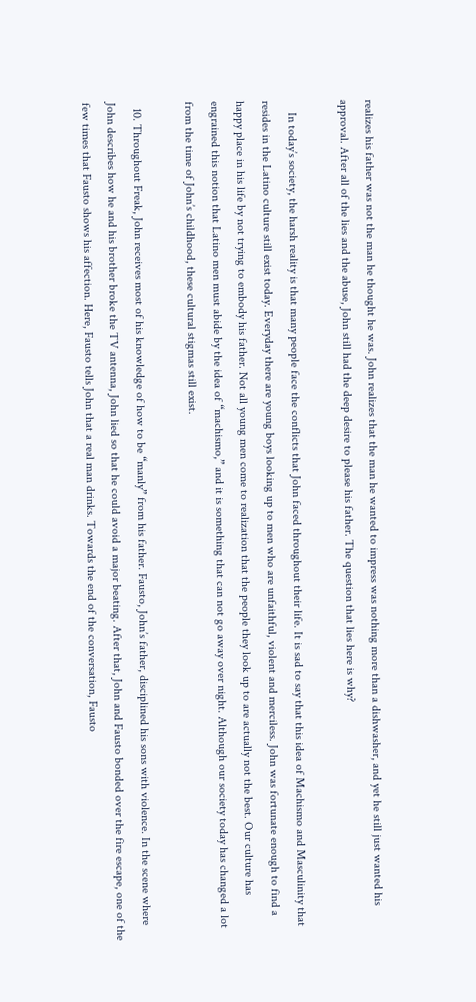realizes his father was not the man he thought he was. John realizes that the man he wanted to impress was nothing more than a dishwasher, and yet he still just wanted his approval. After all of the lies and the abuse, John still had the deep desire to please his father. The question that lies here is why?

    In today’s society, the harsh reality is that many people face the conflicts that John faced throughout their life. It is sad to say that this idea of Machismo and Masculinity that resides in the Latino culture still exist today. Everyday there are young boys looking up to men who are unfaithful, violent and merciless. John was fortunate enough to find a happy place in his life by not trying to embody his father. Not all young men come to realization that the people they look up to are actually not the best. Our culture has engrained this notion that Latino men must abide by the idea of “machismo,” and it is something that can not go away over night. Although our society today has changed a lot from the time of John’s childhood, these cultural stigmas still exist.

  10. Throughout Freak, John receives most of his knowledge of how to be “manly” from his father. Fausto, John’s father, disciplined his sons with violence. In the scene where John describes how he and his brother broke the TV antenna, John lied so that he could avoid a major beating. After that, John and Fausto bonded over the fire escape, one of the few times that Fausto shows his affection. Here, Fausto tells John that a real man drinks. Towards the end of the conversation, Fausto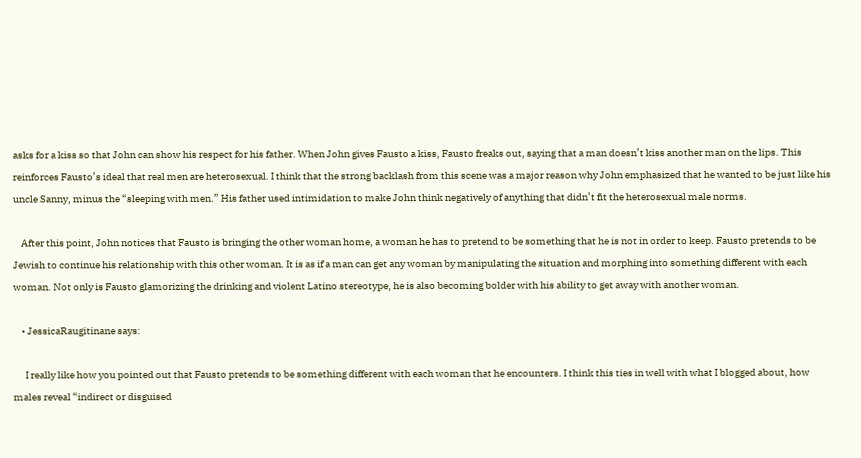asks for a kiss so that John can show his respect for his father. When John gives Fausto a kiss, Fausto freaks out, saying that a man doesn’t kiss another man on the lips. This reinforces Fausto’s ideal that real men are heterosexual. I think that the strong backlash from this scene was a major reason why John emphasized that he wanted to be just like his uncle Sanny, minus the “sleeping with men.” His father used intimidation to make John think negatively of anything that didn’t fit the heterosexual male norms.

    After this point, John notices that Fausto is bringing the other woman home, a woman he has to pretend to be something that he is not in order to keep. Fausto pretends to be Jewish to continue his relationship with this other woman. It is as if a man can get any woman by manipulating the situation and morphing into something different with each woman. Not only is Fausto glamorizing the drinking and violent Latino stereotype, he is also becoming bolder with his ability to get away with another woman.

    • JessicaRaugitinane says:

      I really like how you pointed out that Fausto pretends to be something different with each woman that he encounters. I think this ties in well with what I blogged about, how males reveal “indirect or disguised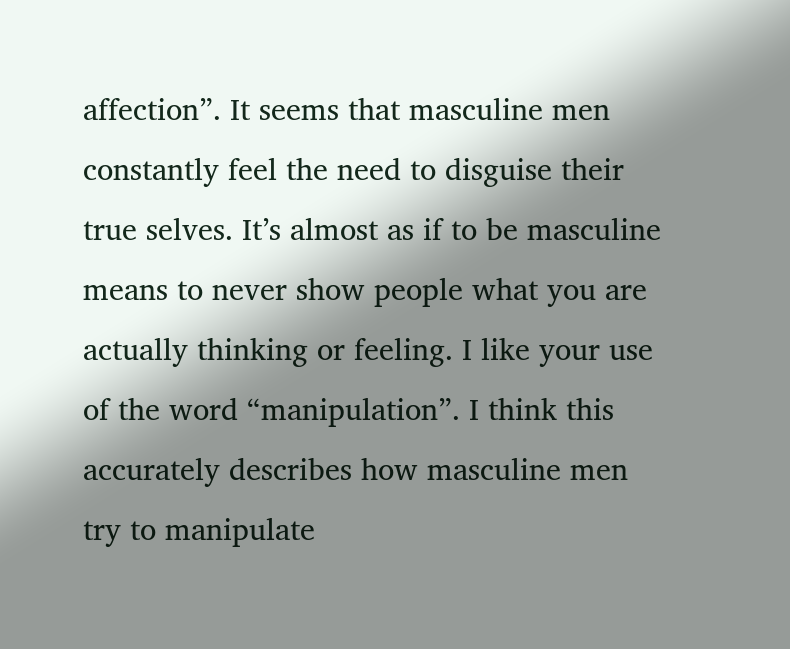affection”. It seems that masculine men constantly feel the need to disguise their true selves. It’s almost as if to be masculine means to never show people what you are actually thinking or feeling. I like your use of the word “manipulation”. I think this accurately describes how masculine men try to manipulate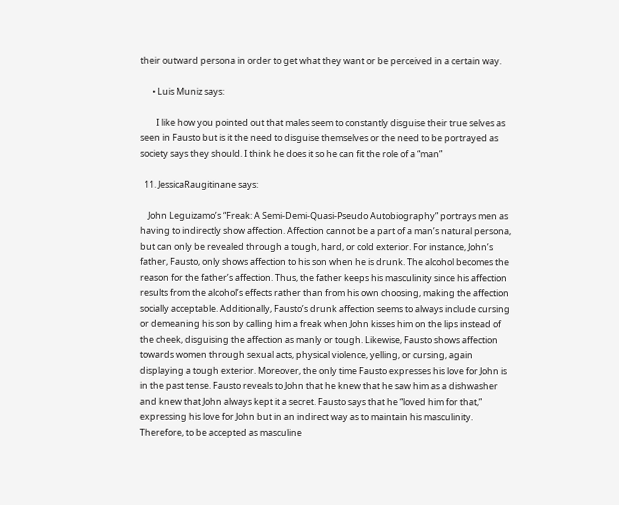their outward persona in order to get what they want or be perceived in a certain way.

      • Luis Muniz says:

        I like how you pointed out that males seem to constantly disguise their true selves as seen in Fausto but is it the need to disguise themselves or the need to be portrayed as society says they should. I think he does it so he can fit the role of a “man”

  11. JessicaRaugitinane says:

    John Leguizamo’s “Freak: A Semi-Demi-Quasi-Pseudo Autobiography” portrays men as having to indirectly show affection. Affection cannot be a part of a man’s natural persona, but can only be revealed through a tough, hard, or cold exterior. For instance, John’s father, Fausto, only shows affection to his son when he is drunk. The alcohol becomes the reason for the father’s affection. Thus, the father keeps his masculinity since his affection results from the alcohol’s effects rather than from his own choosing, making the affection socially acceptable. Additionally, Fausto’s drunk affection seems to always include cursing or demeaning his son by calling him a freak when John kisses him on the lips instead of the cheek, disguising the affection as manly or tough. Likewise, Fausto shows affection towards women through sexual acts, physical violence, yelling, or cursing, again displaying a tough exterior. Moreover, the only time Fausto expresses his love for John is in the past tense. Fausto reveals to John that he knew that he saw him as a dishwasher and knew that John always kept it a secret. Fausto says that he “loved him for that,” expressing his love for John but in an indirect way as to maintain his masculinity. Therefore, to be accepted as masculine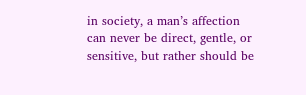in society, a man’s affection can never be direct, gentle, or sensitive, but rather should be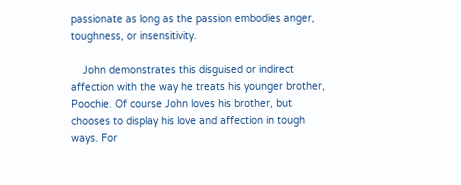passionate as long as the passion embodies anger, toughness, or insensitivity.

    John demonstrates this disguised or indirect affection with the way he treats his younger brother, Poochie. Of course John loves his brother, but chooses to display his love and affection in tough ways. For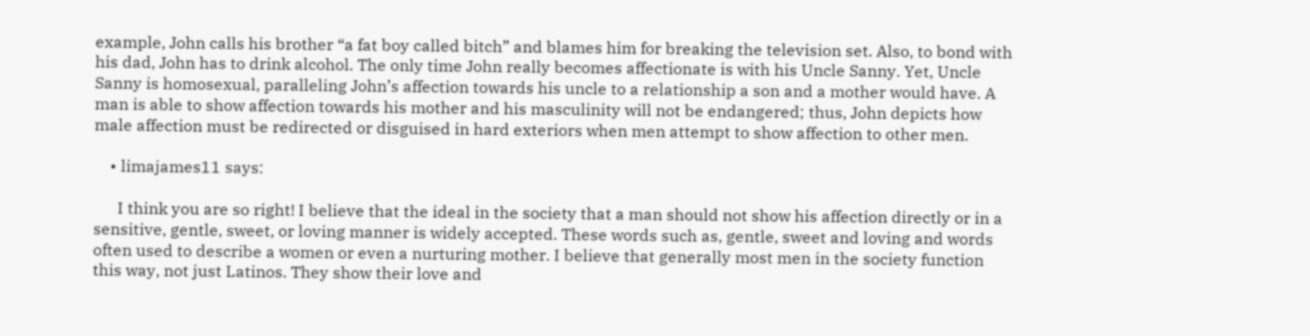example, John calls his brother “a fat boy called bitch” and blames him for breaking the television set. Also, to bond with his dad, John has to drink alcohol. The only time John really becomes affectionate is with his Uncle Sanny. Yet, Uncle Sanny is homosexual, paralleling John’s affection towards his uncle to a relationship a son and a mother would have. A man is able to show affection towards his mother and his masculinity will not be endangered; thus, John depicts how male affection must be redirected or disguised in hard exteriors when men attempt to show affection to other men.

    • limajames11 says:

      I think you are so right! I believe that the ideal in the society that a man should not show his affection directly or in a sensitive, gentle, sweet, or loving manner is widely accepted. These words such as, gentle, sweet and loving and words often used to describe a women or even a nurturing mother. I believe that generally most men in the society function this way, not just Latinos. They show their love and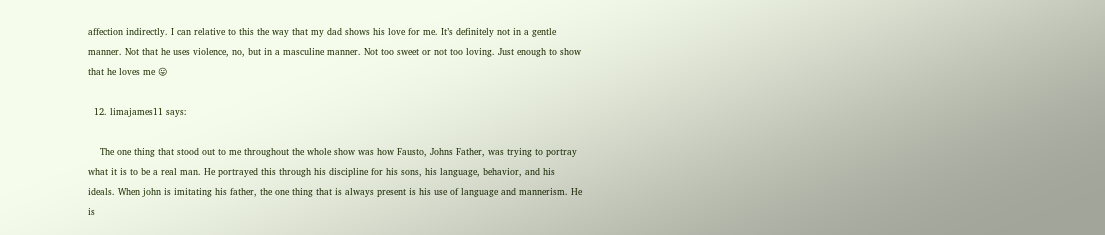affection indirectly. I can relative to this the way that my dad shows his love for me. It’s definitely not in a gentle manner. Not that he uses violence, no, but in a masculine manner. Not too sweet or not too loving. Just enough to show that he loves me 😛

  12. limajames11 says:

    The one thing that stood out to me throughout the whole show was how Fausto, Johns Father, was trying to portray what it is to be a real man. He portrayed this through his discipline for his sons, his language, behavior, and his ideals. When john is imitating his father, the one thing that is always present is his use of language and mannerism. He is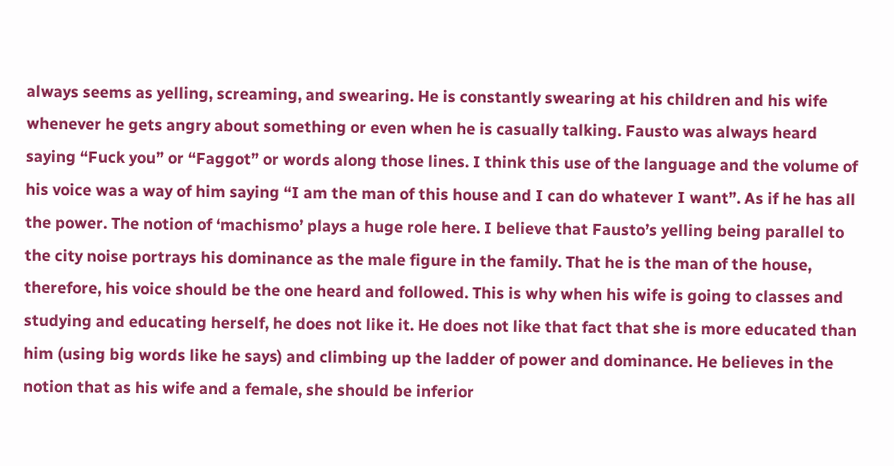always seems as yelling, screaming, and swearing. He is constantly swearing at his children and his wife whenever he gets angry about something or even when he is casually talking. Fausto was always heard saying “Fuck you” or “Faggot” or words along those lines. I think this use of the language and the volume of his voice was a way of him saying “I am the man of this house and I can do whatever I want”. As if he has all the power. The notion of ‘machismo’ plays a huge role here. I believe that Fausto’s yelling being parallel to the city noise portrays his dominance as the male figure in the family. That he is the man of the house, therefore, his voice should be the one heard and followed. This is why when his wife is going to classes and studying and educating herself, he does not like it. He does not like that fact that she is more educated than him (using big words like he says) and climbing up the ladder of power and dominance. He believes in the notion that as his wife and a female, she should be inferior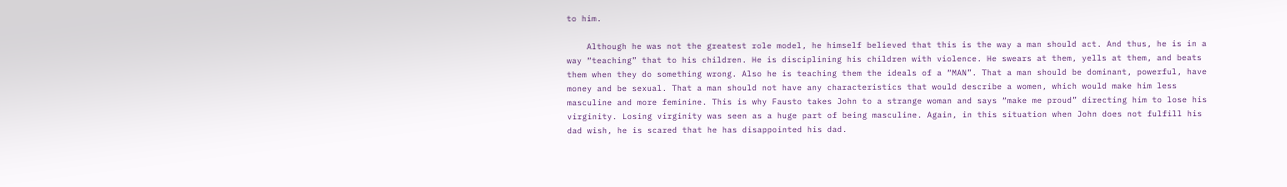to him.

    Although he was not the greatest role model, he himself believed that this is the way a man should act. And thus, he is in a way “teaching” that to his children. He is disciplining his children with violence. He swears at them, yells at them, and beats them when they do something wrong. Also he is teaching them the ideals of a “MAN”. That a man should be dominant, powerful, have money and be sexual. That a man should not have any characteristics that would describe a women, which would make him less masculine and more feminine. This is why Fausto takes John to a strange woman and says “make me proud” directing him to lose his virginity. Losing virginity was seen as a huge part of being masculine. Again, in this situation when John does not fulfill his dad wish, he is scared that he has disappointed his dad.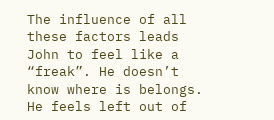The influence of all these factors leads John to feel like a “freak”. He doesn’t know where is belongs. He feels left out of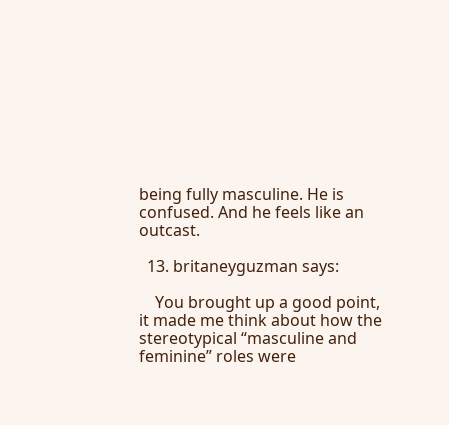being fully masculine. He is confused. And he feels like an outcast.

  13. britaneyguzman says:

    You brought up a good point, it made me think about how the stereotypical “masculine and feminine” roles were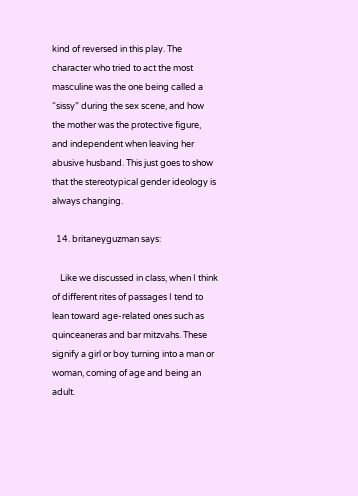kind of reversed in this play. The character who tried to act the most masculine was the one being called a “sissy” during the sex scene, and how the mother was the protective figure, and independent when leaving her abusive husband. This just goes to show that the stereotypical gender ideology is always changing.

  14. britaneyguzman says:

    Like we discussed in class, when I think of different rites of passages I tend to lean toward age-related ones such as quinceaneras and bar mitzvahs. These signify a girl or boy turning into a man or woman, coming of age and being an adult.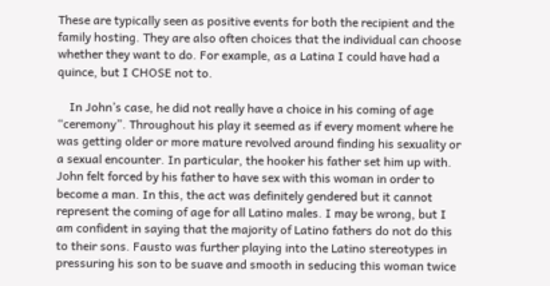These are typically seen as positive events for both the recipient and the family hosting. They are also often choices that the individual can choose whether they want to do. For example, as a Latina I could have had a quince, but I CHOSE not to.

    In John’s case, he did not really have a choice in his coming of age “ceremony”. Throughout his play it seemed as if every moment where he was getting older or more mature revolved around finding his sexuality or a sexual encounter. In particular, the hooker his father set him up with. John felt forced by his father to have sex with this woman in order to become a man. In this, the act was definitely gendered but it cannot represent the coming of age for all Latino males. I may be wrong, but I am confident in saying that the majority of Latino fathers do not do this to their sons. Fausto was further playing into the Latino stereotypes in pressuring his son to be suave and smooth in seducing this woman twice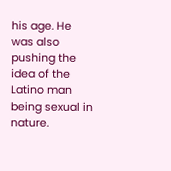his age. He was also pushing the idea of the Latino man being sexual in nature.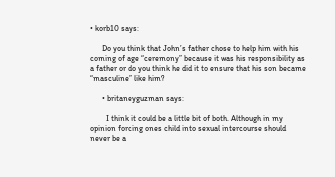• korb10 says:

      Do you think that John’s father chose to help him with his coming of age “ceremony” because it was his responsibility as a father or do you think he did it to ensure that his son became “masculine” like him?

      • britaneyguzman says:

        I think it could be a little bit of both. Although in my opinion forcing ones child into sexual intercourse should never be a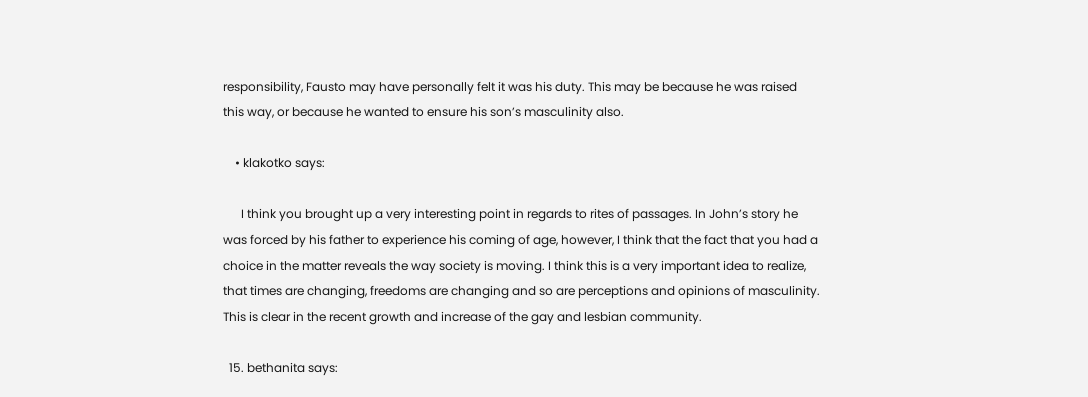responsibility, Fausto may have personally felt it was his duty. This may be because he was raised this way, or because he wanted to ensure his son’s masculinity also.

    • klakotko says:

      I think you brought up a very interesting point in regards to rites of passages. In John’s story he was forced by his father to experience his coming of age, however, I think that the fact that you had a choice in the matter reveals the way society is moving. I think this is a very important idea to realize, that times are changing, freedoms are changing and so are perceptions and opinions of masculinity. This is clear in the recent growth and increase of the gay and lesbian community.

  15. bethanita says: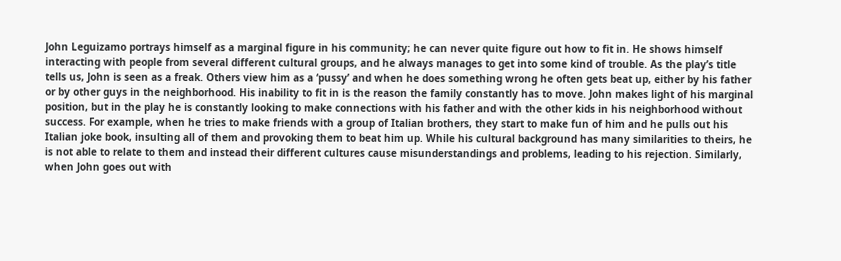John Leguizamo portrays himself as a marginal figure in his community; he can never quite figure out how to fit in. He shows himself interacting with people from several different cultural groups, and he always manages to get into some kind of trouble. As the play’s title tells us, John is seen as a freak. Others view him as a ‘pussy’ and when he does something wrong he often gets beat up, either by his father or by other guys in the neighborhood. His inability to fit in is the reason the family constantly has to move. John makes light of his marginal position, but in the play he is constantly looking to make connections with his father and with the other kids in his neighborhood without success. For example, when he tries to make friends with a group of Italian brothers, they start to make fun of him and he pulls out his Italian joke book, insulting all of them and provoking them to beat him up. While his cultural background has many similarities to theirs, he is not able to relate to them and instead their different cultures cause misunderstandings and problems, leading to his rejection. Similarly, when John goes out with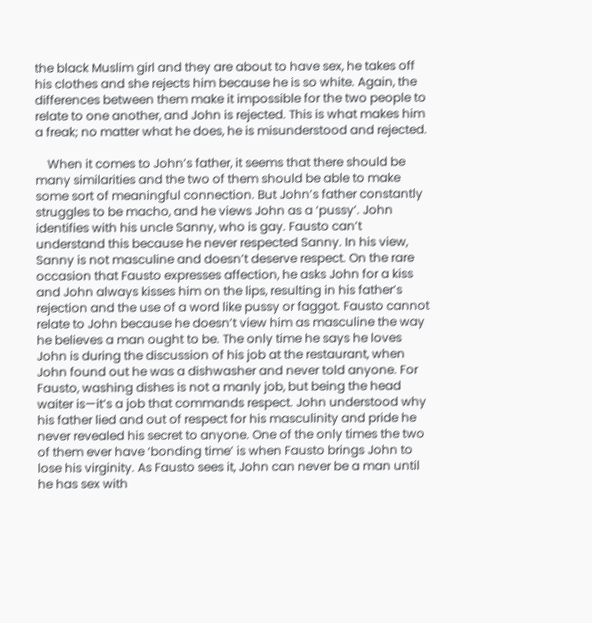the black Muslim girl and they are about to have sex, he takes off his clothes and she rejects him because he is so white. Again, the differences between them make it impossible for the two people to relate to one another, and John is rejected. This is what makes him a freak; no matter what he does, he is misunderstood and rejected.

    When it comes to John’s father, it seems that there should be many similarities and the two of them should be able to make some sort of meaningful connection. But John’s father constantly struggles to be macho, and he views John as a ‘pussy’. John identifies with his uncle Sanny, who is gay. Fausto can’t understand this because he never respected Sanny. In his view, Sanny is not masculine and doesn’t deserve respect. On the rare occasion that Fausto expresses affection, he asks John for a kiss and John always kisses him on the lips, resulting in his father’s rejection and the use of a word like pussy or faggot. Fausto cannot relate to John because he doesn’t view him as masculine the way he believes a man ought to be. The only time he says he loves John is during the discussion of his job at the restaurant, when John found out he was a dishwasher and never told anyone. For Fausto, washing dishes is not a manly job, but being the head waiter is—it’s a job that commands respect. John understood why his father lied and out of respect for his masculinity and pride he never revealed his secret to anyone. One of the only times the two of them ever have ‘bonding time’ is when Fausto brings John to lose his virginity. As Fausto sees it, John can never be a man until he has sex with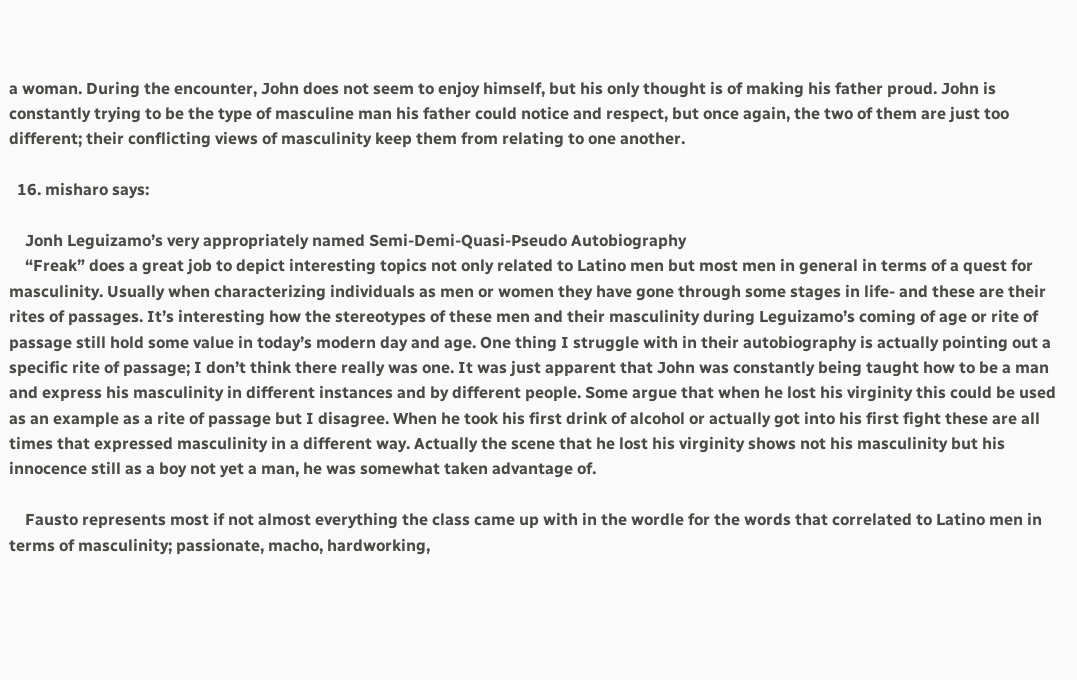a woman. During the encounter, John does not seem to enjoy himself, but his only thought is of making his father proud. John is constantly trying to be the type of masculine man his father could notice and respect, but once again, the two of them are just too different; their conflicting views of masculinity keep them from relating to one another.

  16. misharo says:

    Jonh Leguizamo’s very appropriately named Semi-Demi-Quasi-Pseudo Autobiography
    “Freak” does a great job to depict interesting topics not only related to Latino men but most men in general in terms of a quest for masculinity. Usually when characterizing individuals as men or women they have gone through some stages in life- and these are their rites of passages. It’s interesting how the stereotypes of these men and their masculinity during Leguizamo’s coming of age or rite of passage still hold some value in today’s modern day and age. One thing I struggle with in their autobiography is actually pointing out a specific rite of passage; I don’t think there really was one. It was just apparent that John was constantly being taught how to be a man and express his masculinity in different instances and by different people. Some argue that when he lost his virginity this could be used as an example as a rite of passage but I disagree. When he took his first drink of alcohol or actually got into his first fight these are all times that expressed masculinity in a different way. Actually the scene that he lost his virginity shows not his masculinity but his innocence still as a boy not yet a man, he was somewhat taken advantage of.

    Fausto represents most if not almost everything the class came up with in the wordle for the words that correlated to Latino men in terms of masculinity; passionate, macho, hardworking,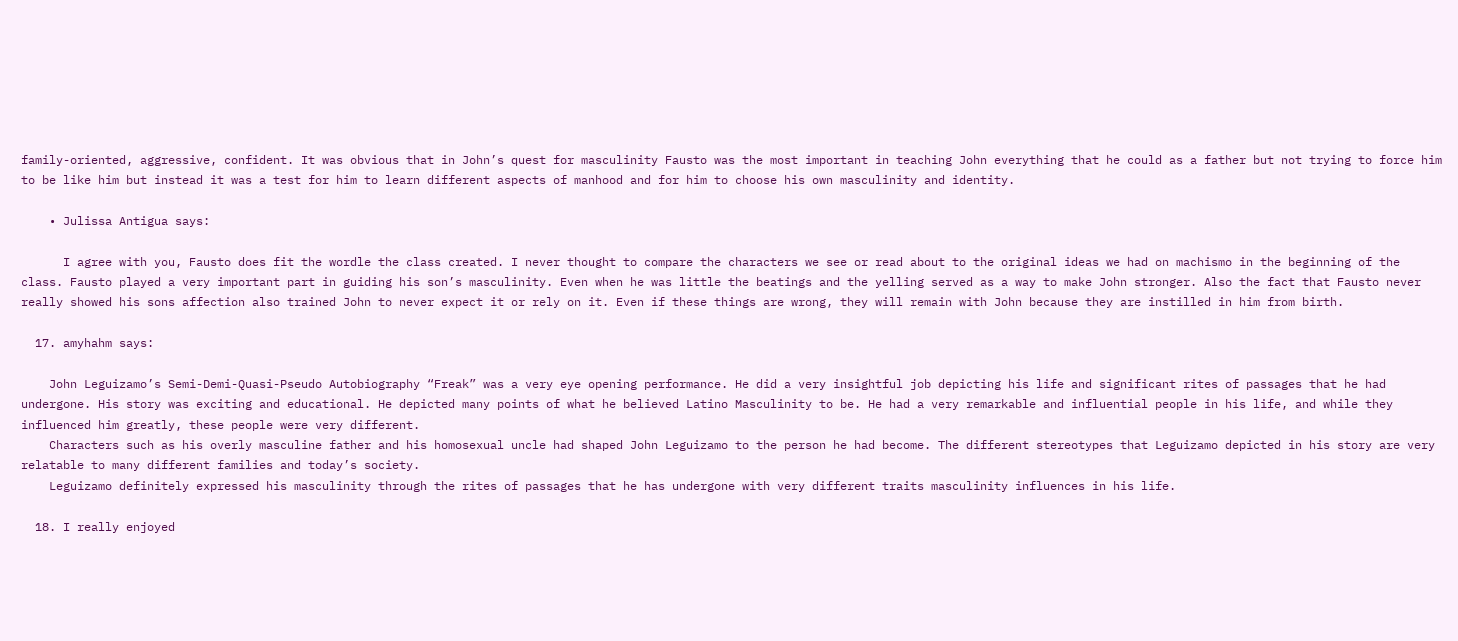family-oriented, aggressive, confident. It was obvious that in John’s quest for masculinity Fausto was the most important in teaching John everything that he could as a father but not trying to force him to be like him but instead it was a test for him to learn different aspects of manhood and for him to choose his own masculinity and identity.

    • Julissa Antigua says:

      I agree with you, Fausto does fit the wordle the class created. I never thought to compare the characters we see or read about to the original ideas we had on machismo in the beginning of the class. Fausto played a very important part in guiding his son’s masculinity. Even when he was little the beatings and the yelling served as a way to make John stronger. Also the fact that Fausto never really showed his sons affection also trained John to never expect it or rely on it. Even if these things are wrong, they will remain with John because they are instilled in him from birth.

  17. amyhahm says:

    John Leguizamo’s Semi-Demi-Quasi-Pseudo Autobiography “Freak” was a very eye opening performance. He did a very insightful job depicting his life and significant rites of passages that he had undergone. His story was exciting and educational. He depicted many points of what he believed Latino Masculinity to be. He had a very remarkable and influential people in his life, and while they influenced him greatly, these people were very different.
    Characters such as his overly masculine father and his homosexual uncle had shaped John Leguizamo to the person he had become. The different stereotypes that Leguizamo depicted in his story are very relatable to many different families and today’s society.
    Leguizamo definitely expressed his masculinity through the rites of passages that he has undergone with very different traits masculinity influences in his life.

  18. I really enjoyed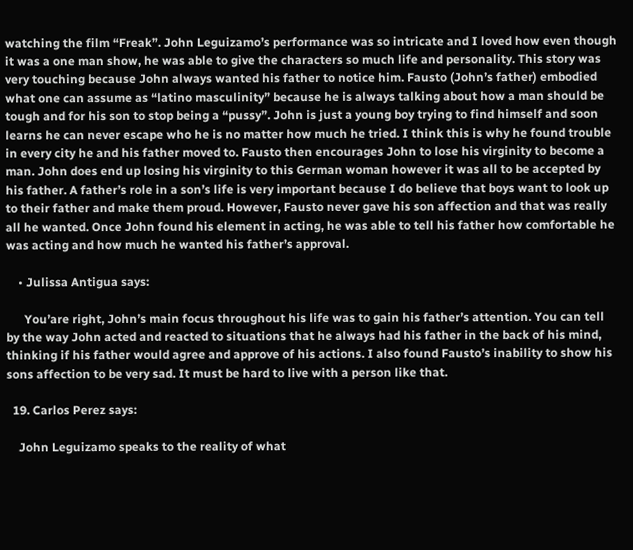watching the film “Freak”. John Leguizamo’s performance was so intricate and I loved how even though it was a one man show, he was able to give the characters so much life and personality. This story was very touching because John always wanted his father to notice him. Fausto (John’s father) embodied what one can assume as “latino masculinity” because he is always talking about how a man should be tough and for his son to stop being a “pussy”. John is just a young boy trying to find himself and soon learns he can never escape who he is no matter how much he tried. I think this is why he found trouble in every city he and his father moved to. Fausto then encourages John to lose his virginity to become a man. John does end up losing his virginity to this German woman however it was all to be accepted by his father. A father’s role in a son’s life is very important because I do believe that boys want to look up to their father and make them proud. However, Fausto never gave his son affection and that was really all he wanted. Once John found his element in acting, he was able to tell his father how comfortable he was acting and how much he wanted his father’s approval.

    • Julissa Antigua says:

      You’are right, John’s main focus throughout his life was to gain his father’s attention. You can tell by the way John acted and reacted to situations that he always had his father in the back of his mind, thinking if his father would agree and approve of his actions. I also found Fausto’s inability to show his sons affection to be very sad. It must be hard to live with a person like that.

  19. Carlos Perez says:

    John Leguizamo speaks to the reality of what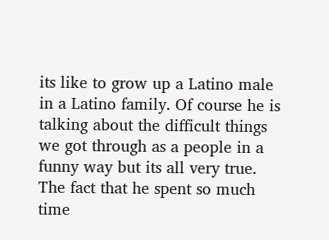its like to grow up a Latino male in a Latino family. Of course he is talking about the difficult things we got through as a people in a funny way but its all very true. The fact that he spent so much time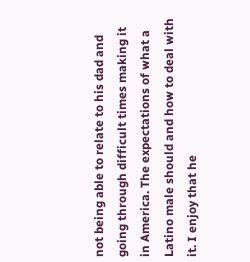not being able to relate to his dad and going through difficult times making it in America. The expectations of what a Latino male should and how to deal with it. I enjoy that he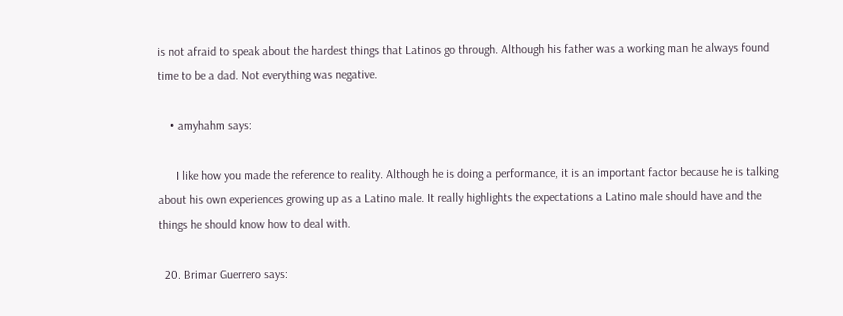is not afraid to speak about the hardest things that Latinos go through. Although his father was a working man he always found time to be a dad. Not everything was negative.

    • amyhahm says:

      I like how you made the reference to reality. Although he is doing a performance, it is an important factor because he is talking about his own experiences growing up as a Latino male. It really highlights the expectations a Latino male should have and the things he should know how to deal with.

  20. Brimar Guerrero says: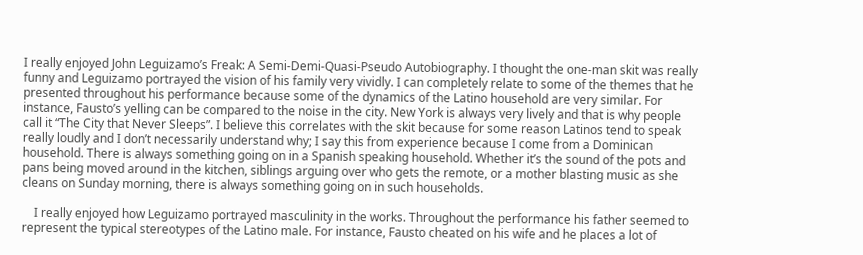I really enjoyed John Leguizamo’s Freak: A Semi-Demi-Quasi-Pseudo Autobiography. I thought the one-man skit was really funny and Leguizamo portrayed the vision of his family very vividly. I can completely relate to some of the themes that he presented throughout his performance because some of the dynamics of the Latino household are very similar. For instance, Fausto’s yelling can be compared to the noise in the city. New York is always very lively and that is why people call it “The City that Never Sleeps”. I believe this correlates with the skit because for some reason Latinos tend to speak really loudly and I don’t necessarily understand why; I say this from experience because I come from a Dominican household. There is always something going on in a Spanish speaking household. Whether it’s the sound of the pots and pans being moved around in the kitchen, siblings arguing over who gets the remote, or a mother blasting music as she cleans on Sunday morning, there is always something going on in such households.

    I really enjoyed how Leguizamo portrayed masculinity in the works. Throughout the performance his father seemed to represent the typical stereotypes of the Latino male. For instance, Fausto cheated on his wife and he places a lot of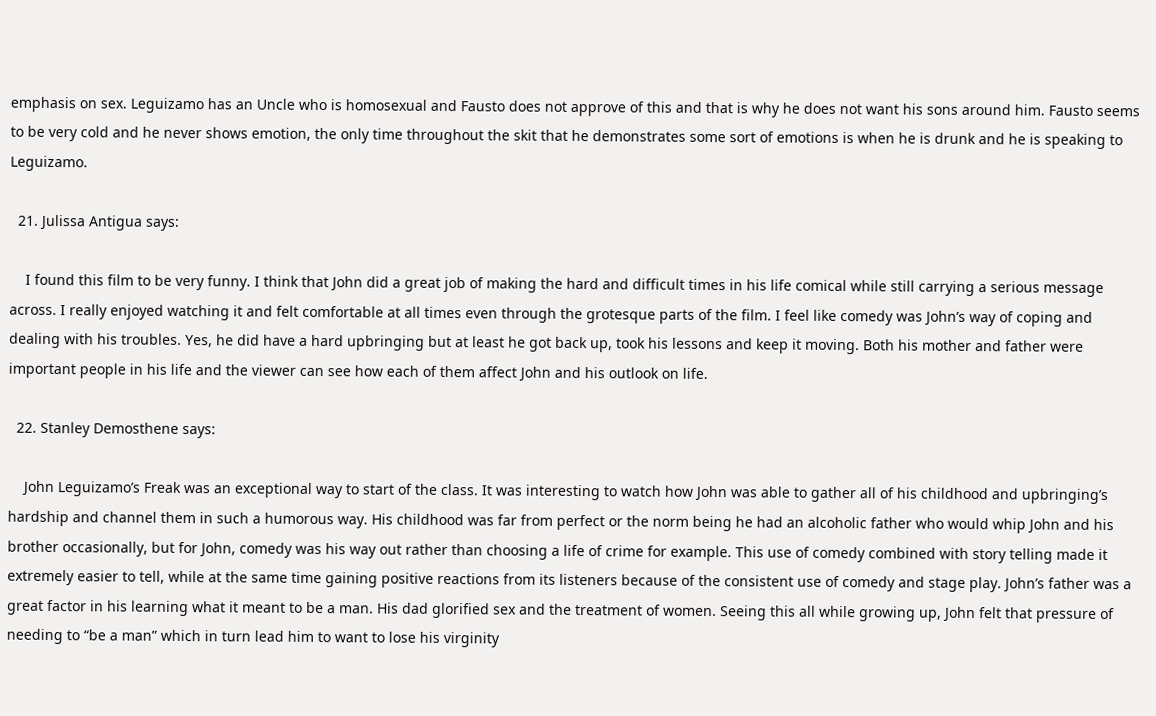emphasis on sex. Leguizamo has an Uncle who is homosexual and Fausto does not approve of this and that is why he does not want his sons around him. Fausto seems to be very cold and he never shows emotion, the only time throughout the skit that he demonstrates some sort of emotions is when he is drunk and he is speaking to Leguizamo.

  21. Julissa Antigua says:

    I found this film to be very funny. I think that John did a great job of making the hard and difficult times in his life comical while still carrying a serious message across. I really enjoyed watching it and felt comfortable at all times even through the grotesque parts of the film. I feel like comedy was John’s way of coping and dealing with his troubles. Yes, he did have a hard upbringing but at least he got back up, took his lessons and keep it moving. Both his mother and father were important people in his life and the viewer can see how each of them affect John and his outlook on life.

  22. Stanley Demosthene says:

    John Leguizamo’s Freak was an exceptional way to start of the class. It was interesting to watch how John was able to gather all of his childhood and upbringing’s hardship and channel them in such a humorous way. His childhood was far from perfect or the norm being he had an alcoholic father who would whip John and his brother occasionally, but for John, comedy was his way out rather than choosing a life of crime for example. This use of comedy combined with story telling made it extremely easier to tell, while at the same time gaining positive reactions from its listeners because of the consistent use of comedy and stage play. John’s father was a great factor in his learning what it meant to be a man. His dad glorified sex and the treatment of women. Seeing this all while growing up, John felt that pressure of needing to “be a man” which in turn lead him to want to lose his virginity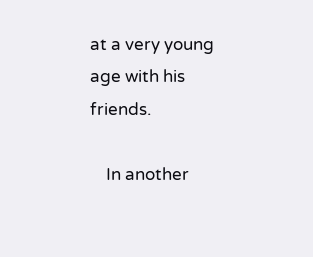at a very young age with his friends.

    In another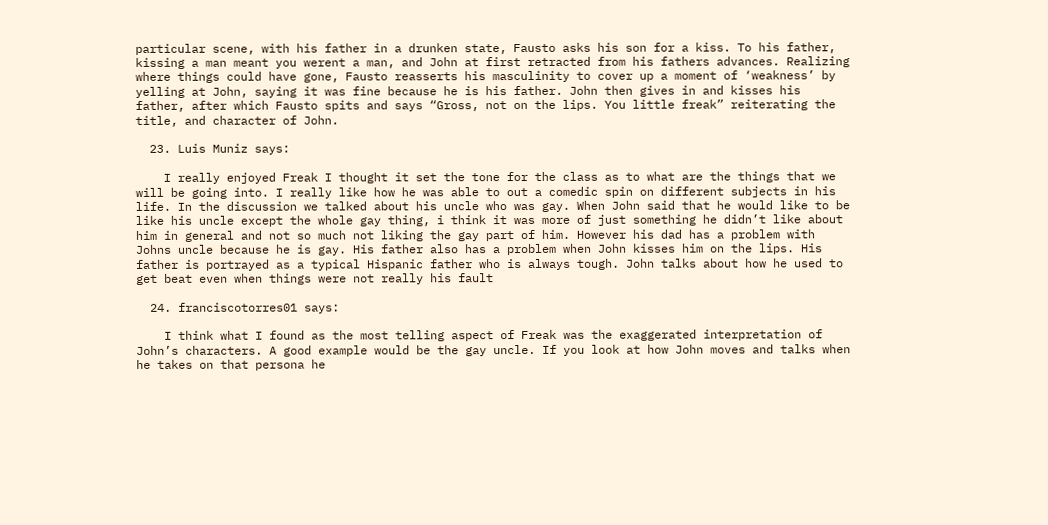particular scene, with his father in a drunken state, Fausto asks his son for a kiss. To his father, kissing a man meant you werent a man, and John at first retracted from his fathers advances. Realizing where things could have gone, Fausto reasserts his masculinity to cover up a moment of ‘weakness’ by yelling at John, saying it was fine because he is his father. John then gives in and kisses his father, after which Fausto spits and says “Gross, not on the lips. You little freak” reiterating the title, and character of John.

  23. Luis Muniz says:

    I really enjoyed Freak I thought it set the tone for the class as to what are the things that we will be going into. I really like how he was able to out a comedic spin on different subjects in his life. In the discussion we talked about his uncle who was gay. When John said that he would like to be like his uncle except the whole gay thing, i think it was more of just something he didn’t like about him in general and not so much not liking the gay part of him. However his dad has a problem with Johns uncle because he is gay. His father also has a problem when John kisses him on the lips. His father is portrayed as a typical Hispanic father who is always tough. John talks about how he used to get beat even when things were not really his fault

  24. franciscotorres01 says:

    I think what I found as the most telling aspect of Freak was the exaggerated interpretation of John’s characters. A good example would be the gay uncle. If you look at how John moves and talks when he takes on that persona he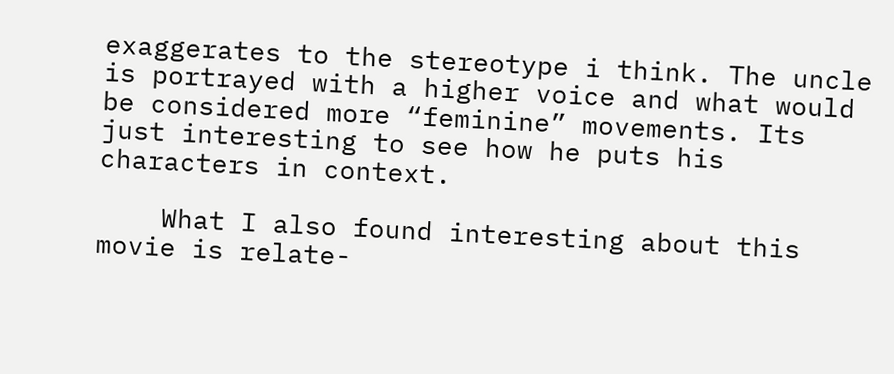exaggerates to the stereotype i think. The uncle is portrayed with a higher voice and what would be considered more “feminine” movements. Its just interesting to see how he puts his characters in context.

    What I also found interesting about this movie is relate-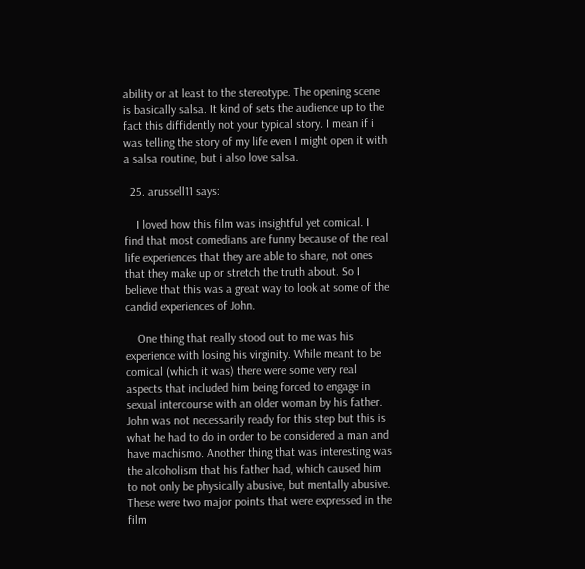ability or at least to the stereotype. The opening scene is basically salsa. It kind of sets the audience up to the fact this diffidently not your typical story. I mean if i was telling the story of my life even I might open it with a salsa routine, but i also love salsa.

  25. arussell11 says:

    I loved how this film was insightful yet comical. I find that most comedians are funny because of the real life experiences that they are able to share, not ones that they make up or stretch the truth about. So I believe that this was a great way to look at some of the candid experiences of John.

    One thing that really stood out to me was his experience with losing his virginity. While meant to be comical (which it was) there were some very real aspects that included him being forced to engage in sexual intercourse with an older woman by his father. John was not necessarily ready for this step but this is what he had to do in order to be considered a man and have machismo. Another thing that was interesting was the alcoholism that his father had, which caused him to not only be physically abusive, but mentally abusive. These were two major points that were expressed in the film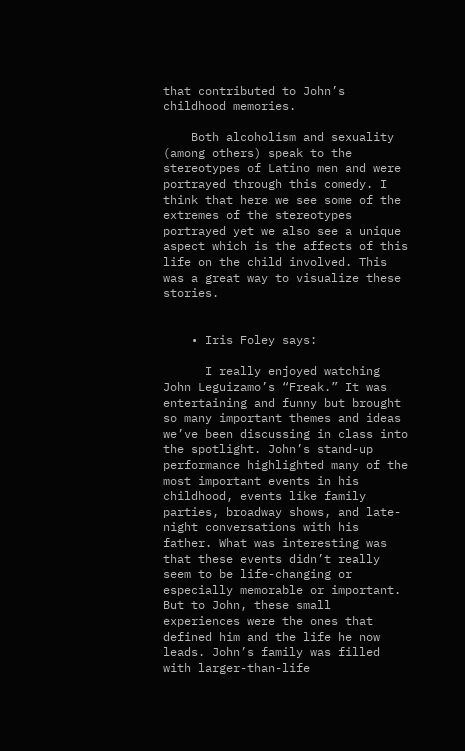that contributed to John’s childhood memories.

    Both alcoholism and sexuality (among others) speak to the stereotypes of Latino men and were portrayed through this comedy. I think that here we see some of the extremes of the stereotypes portrayed yet we also see a unique aspect which is the affects of this life on the child involved. This was a great way to visualize these stories.


    • Iris Foley says:

      I really enjoyed watching John Leguizamo’s “Freak.” It was entertaining and funny but brought so many important themes and ideas we’ve been discussing in class into the spotlight. John’s stand-up performance highlighted many of the most important events in his childhood, events like family parties, broadway shows, and late-night conversations with his father. What was interesting was that these events didn’t really seem to be life-changing or especially memorable or important. But to John, these small experiences were the ones that defined him and the life he now leads. John’s family was filled with larger-than-life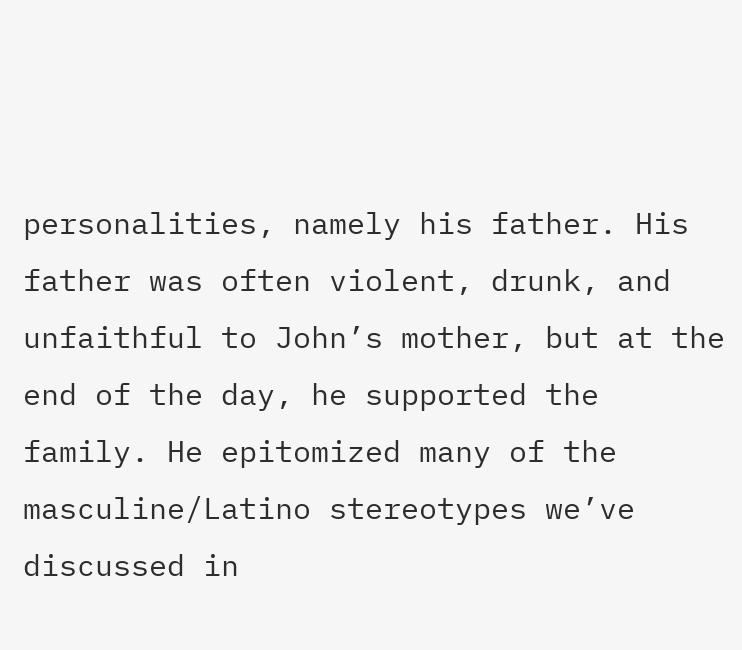personalities, namely his father. His father was often violent, drunk, and unfaithful to John’s mother, but at the end of the day, he supported the family. He epitomized many of the masculine/Latino stereotypes we’ve discussed in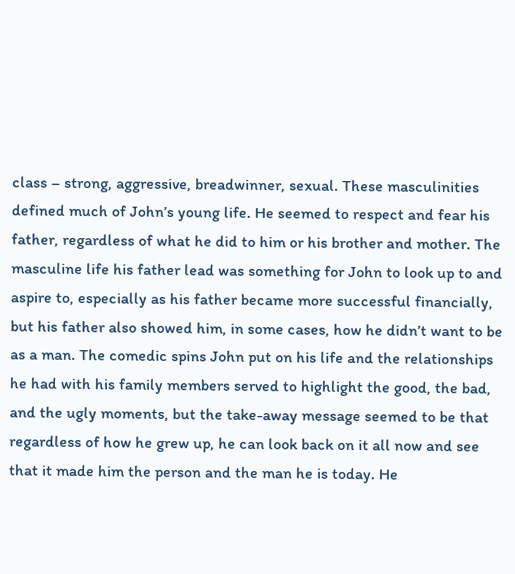class – strong, aggressive, breadwinner, sexual. These masculinities defined much of John’s young life. He seemed to respect and fear his father, regardless of what he did to him or his brother and mother. The masculine life his father lead was something for John to look up to and aspire to, especially as his father became more successful financially, but his father also showed him, in some cases, how he didn’t want to be as a man. The comedic spins John put on his life and the relationships he had with his family members served to highlight the good, the bad, and the ugly moments, but the take-away message seemed to be that regardless of how he grew up, he can look back on it all now and see that it made him the person and the man he is today. He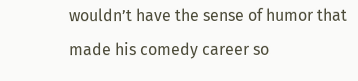wouldn’t have the sense of humor that made his comedy career so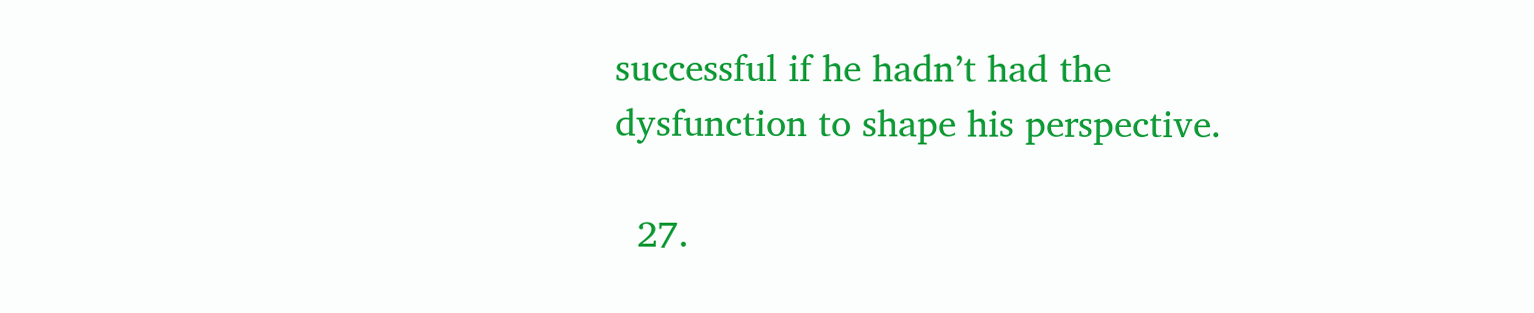successful if he hadn’t had the dysfunction to shape his perspective.

  27.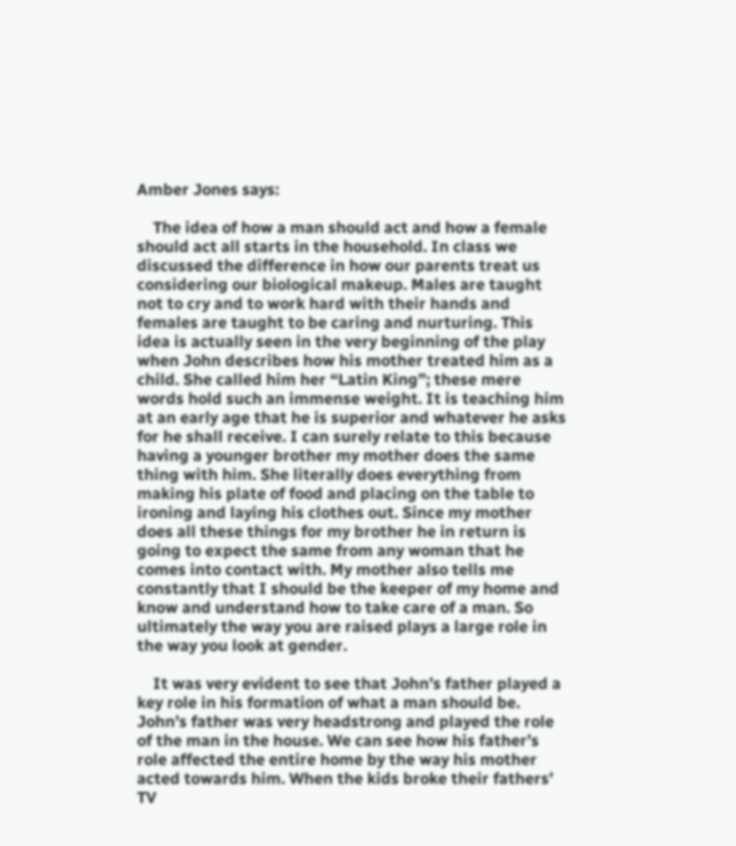Amber Jones says:

    The idea of how a man should act and how a female should act all starts in the household. In class we discussed the difference in how our parents treat us considering our biological makeup. Males are taught not to cry and to work hard with their hands and females are taught to be caring and nurturing. This idea is actually seen in the very beginning of the play when John describes how his mother treated him as a child. She called him her “Latin King”; these mere words hold such an immense weight. It is teaching him at an early age that he is superior and whatever he asks for he shall receive. I can surely relate to this because having a younger brother my mother does the same thing with him. She literally does everything from making his plate of food and placing on the table to ironing and laying his clothes out. Since my mother does all these things for my brother he in return is going to expect the same from any woman that he comes into contact with. My mother also tells me constantly that I should be the keeper of my home and know and understand how to take care of a man. So ultimately the way you are raised plays a large role in the way you look at gender.

    It was very evident to see that John’s father played a key role in his formation of what a man should be. John’s father was very headstrong and played the role of the man in the house. We can see how his father’s role affected the entire home by the way his mother acted towards him. When the kids broke their fathers’ TV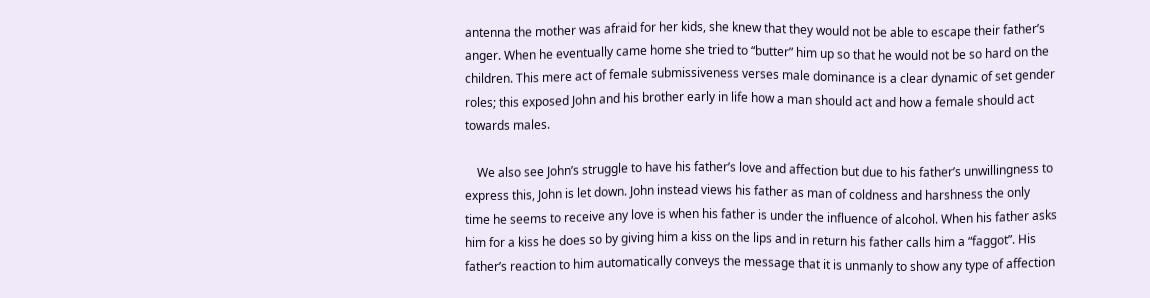antenna the mother was afraid for her kids, she knew that they would not be able to escape their father’s anger. When he eventually came home she tried to “butter” him up so that he would not be so hard on the children. This mere act of female submissiveness verses male dominance is a clear dynamic of set gender roles; this exposed John and his brother early in life how a man should act and how a female should act towards males.

    We also see John’s struggle to have his father’s love and affection but due to his father’s unwillingness to express this, John is let down. John instead views his father as man of coldness and harshness the only time he seems to receive any love is when his father is under the influence of alcohol. When his father asks him for a kiss he does so by giving him a kiss on the lips and in return his father calls him a “faggot”. His father’s reaction to him automatically conveys the message that it is unmanly to show any type of affection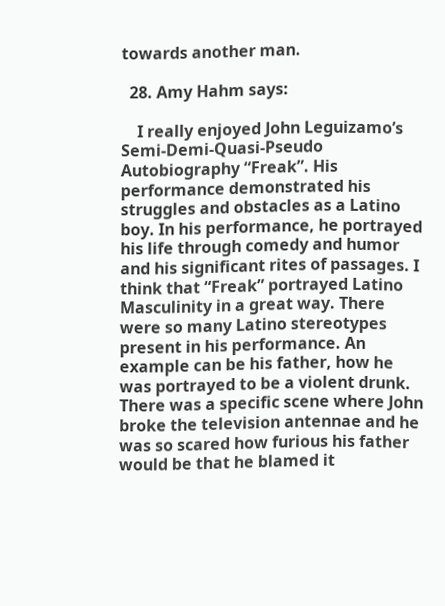towards another man.

  28. Amy Hahm says:

    I really enjoyed John Leguizamo’s Semi-Demi-Quasi-Pseudo Autobiography “Freak”. His performance demonstrated his struggles and obstacles as a Latino boy. In his performance, he portrayed his life through comedy and humor and his significant rites of passages. I think that “Freak” portrayed Latino Masculinity in a great way. There were so many Latino stereotypes present in his performance. An example can be his father, how he was portrayed to be a violent drunk. There was a specific scene where John broke the television antennae and he was so scared how furious his father would be that he blamed it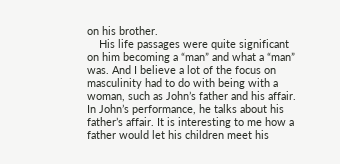on his brother.
    His life passages were quite significant on him becoming a “man” and what a “man” was. And I believe a lot of the focus on masculinity had to do with being with a woman, such as John’s father and his affair. In John’s performance, he talks about his father’s affair. It is interesting to me how a father would let his children meet his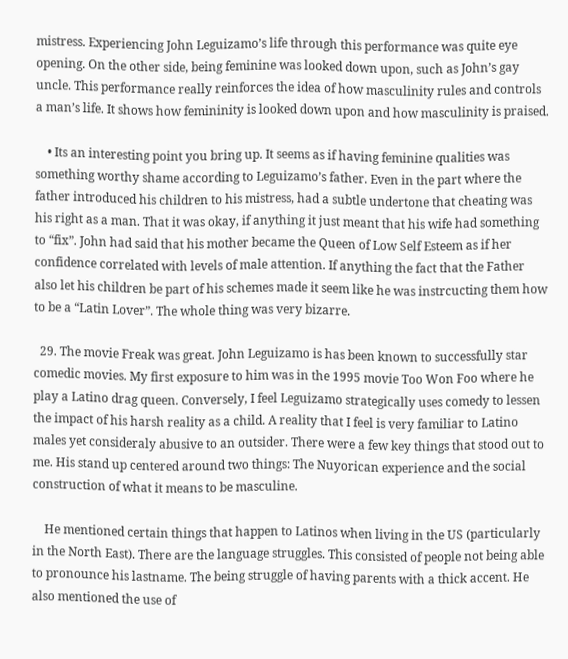mistress. Experiencing John Leguizamo’s life through this performance was quite eye opening. On the other side, being feminine was looked down upon, such as John’s gay uncle. This performance really reinforces the idea of how masculinity rules and controls a man’s life. It shows how femininity is looked down upon and how masculinity is praised.

    • Its an interesting point you bring up. It seems as if having feminine qualities was something worthy shame according to Leguizamo’s father. Even in the part where the father introduced his children to his mistress, had a subtle undertone that cheating was his right as a man. That it was okay, if anything it just meant that his wife had something to “fix”. John had said that his mother became the Queen of Low Self Esteem as if her confidence correlated with levels of male attention. If anything the fact that the Father also let his children be part of his schemes made it seem like he was instrcucting them how to be a “Latin Lover”. The whole thing was very bizarre.

  29. The movie Freak was great. John Leguizamo is has been known to successfully star comedic movies. My first exposure to him was in the 1995 movie Too Won Foo where he play a Latino drag queen. Conversely, I feel Leguizamo strategically uses comedy to lessen the impact of his harsh reality as a child. A reality that I feel is very familiar to Latino males yet consideraly abusive to an outsider. There were a few key things that stood out to me. His stand up centered around two things: The Nuyorican experience and the social construction of what it means to be masculine.

    He mentioned certain things that happen to Latinos when living in the US (particularly in the North East). There are the language struggles. This consisted of people not being able to pronounce his lastname. The being struggle of having parents with a thick accent. He also mentioned the use of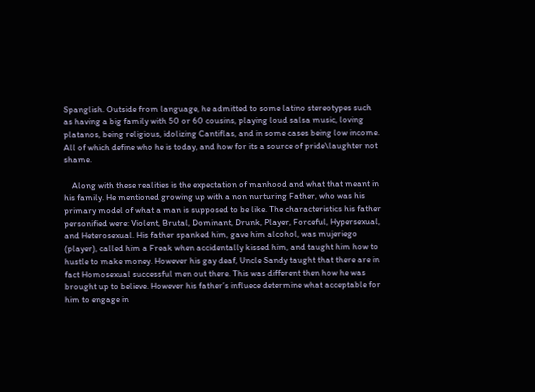Spanglish. Outside from language, he admitted to some latino stereotypes such as having a big family with 50 or 60 cousins, playing loud salsa music, loving platanos, being religious, idolizing Cantiflas, and in some cases being low income. All of which define who he is today, and how for its a source of pride\laughter not shame.

    Along with these realities is the expectation of manhood and what that meant in his family. He mentioned growing up with a non nurturing Father, who was his primary model of what a man is supposed to be like. The characteristics his father personified were: Violent, Brutal, Dominant, Drunk, Player, Forceful, Hypersexual, and Heterosexual. His father spanked him, gave him alcohol, was mujeriego (player), called him a Freak when accidentally kissed him, and taught him how to hustle to make money. However his gay deaf, Uncle Sandy taught that there are in fact Homosexual successful men out there. This was different then how he was brought up to believe. However his father’s influece determine what acceptable for him to engage in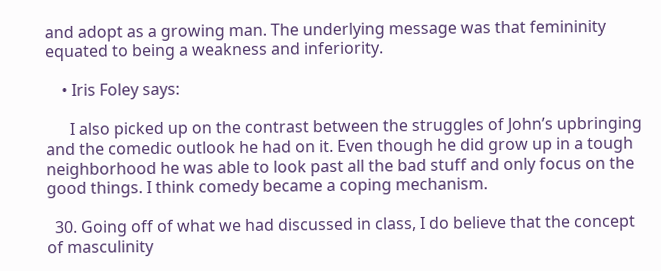and adopt as a growing man. The underlying message was that femininity equated to being a weakness and inferiority.

    • Iris Foley says:

      I also picked up on the contrast between the struggles of John’s upbringing and the comedic outlook he had on it. Even though he did grow up in a tough neighborhood he was able to look past all the bad stuff and only focus on the good things. I think comedy became a coping mechanism.

  30. Going off of what we had discussed in class, I do believe that the concept of masculinity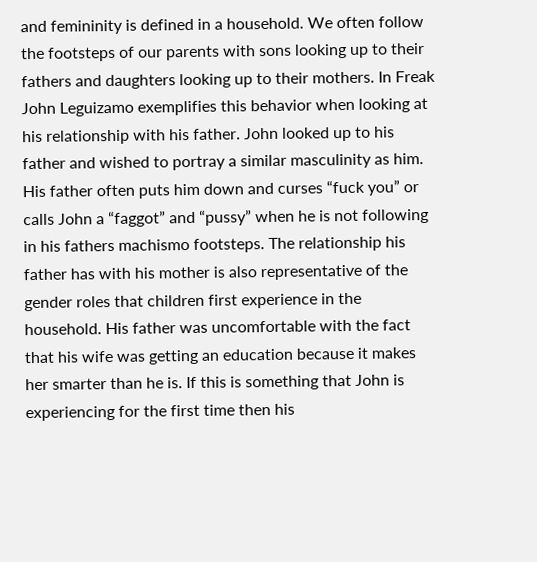and femininity is defined in a household. We often follow the footsteps of our parents with sons looking up to their fathers and daughters looking up to their mothers. In Freak John Leguizamo exemplifies this behavior when looking at his relationship with his father. John looked up to his father and wished to portray a similar masculinity as him. His father often puts him down and curses “fuck you” or calls John a “faggot” and “pussy” when he is not following in his fathers machismo footsteps. The relationship his father has with his mother is also representative of the gender roles that children first experience in the household. His father was uncomfortable with the fact that his wife was getting an education because it makes her smarter than he is. If this is something that John is experiencing for the first time then his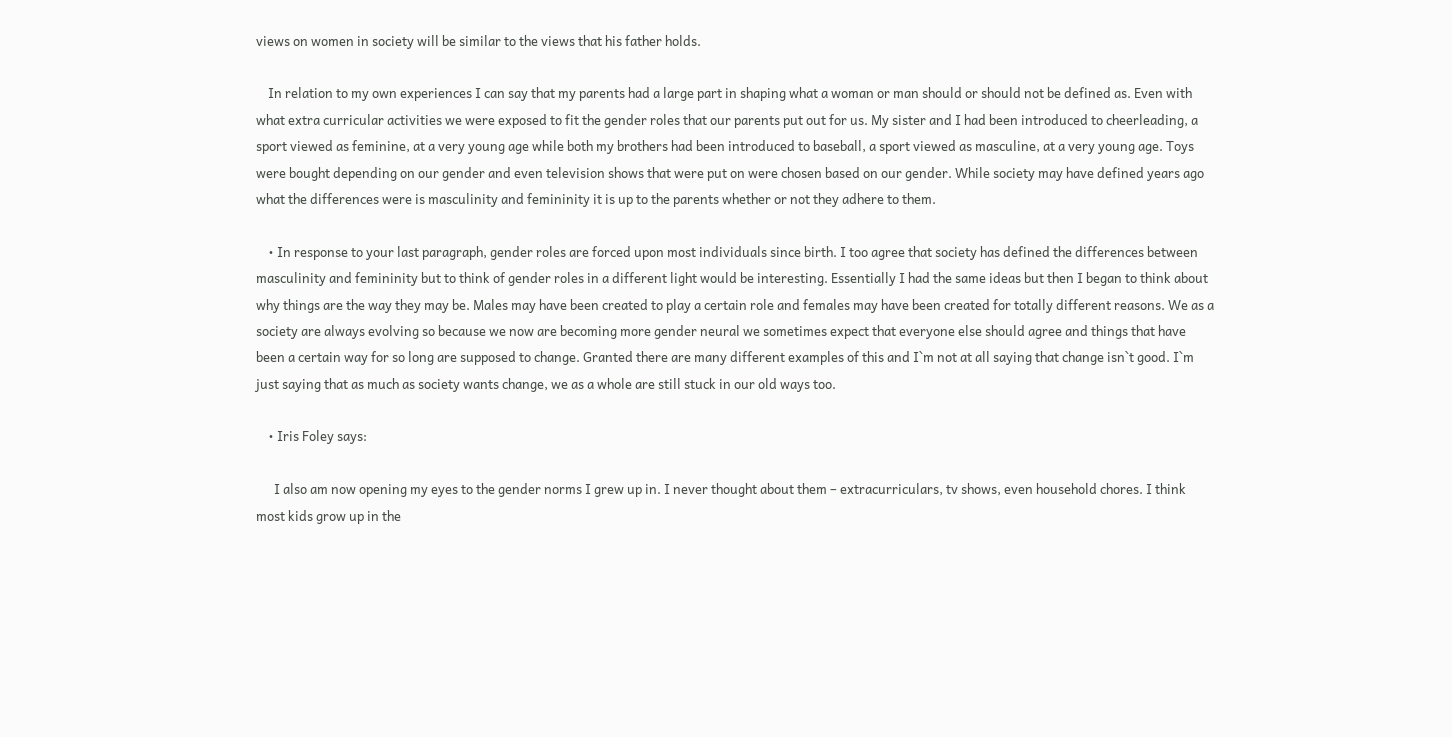views on women in society will be similar to the views that his father holds.

    In relation to my own experiences I can say that my parents had a large part in shaping what a woman or man should or should not be defined as. Even with what extra curricular activities we were exposed to fit the gender roles that our parents put out for us. My sister and I had been introduced to cheerleading, a sport viewed as feminine, at a very young age while both my brothers had been introduced to baseball, a sport viewed as masculine, at a very young age. Toys were bought depending on our gender and even television shows that were put on were chosen based on our gender. While society may have defined years ago what the differences were is masculinity and femininity it is up to the parents whether or not they adhere to them.

    • In response to your last paragraph, gender roles are forced upon most individuals since birth. I too agree that society has defined the differences between masculinity and femininity but to think of gender roles in a different light would be interesting. Essentially I had the same ideas but then I began to think about why things are the way they may be. Males may have been created to play a certain role and females may have been created for totally different reasons. We as a society are always evolving so because we now are becoming more gender neural we sometimes expect that everyone else should agree and things that have been a certain way for so long are supposed to change. Granted there are many different examples of this and I`m not at all saying that change isn`t good. I`m just saying that as much as society wants change, we as a whole are still stuck in our old ways too.

    • Iris Foley says:

      I also am now opening my eyes to the gender norms I grew up in. I never thought about them – extracurriculars, tv shows, even household chores. I think most kids grow up in the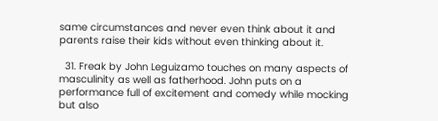same circumstances and never even think about it and parents raise their kids without even thinking about it.

  31. Freak by John Leguizamo touches on many aspects of masculinity as well as fatherhood. John puts on a performance full of excitement and comedy while mocking but also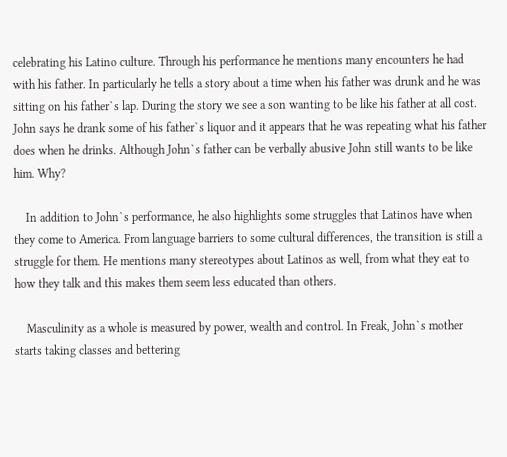celebrating his Latino culture. Through his performance he mentions many encounters he had with his father. In particularly he tells a story about a time when his father was drunk and he was sitting on his father`s lap. During the story we see a son wanting to be like his father at all cost. John says he drank some of his father`s liquor and it appears that he was repeating what his father does when he drinks. Although John`s father can be verbally abusive John still wants to be like him. Why?

    In addition to John`s performance, he also highlights some struggles that Latinos have when they come to America. From language barriers to some cultural differences, the transition is still a struggle for them. He mentions many stereotypes about Latinos as well, from what they eat to how they talk and this makes them seem less educated than others.

    Masculinity as a whole is measured by power, wealth and control. In Freak, John`s mother starts taking classes and bettering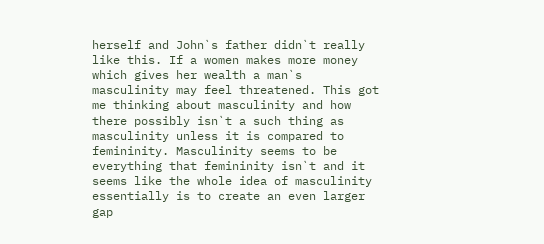herself and John`s father didn`t really like this. If a women makes more money which gives her wealth a man`s masculinity may feel threatened. This got me thinking about masculinity and how there possibly isn`t a such thing as masculinity unless it is compared to femininity. Masculinity seems to be everything that femininity isn`t and it seems like the whole idea of masculinity essentially is to create an even larger gap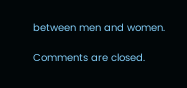between men and women.

Comments are closed.